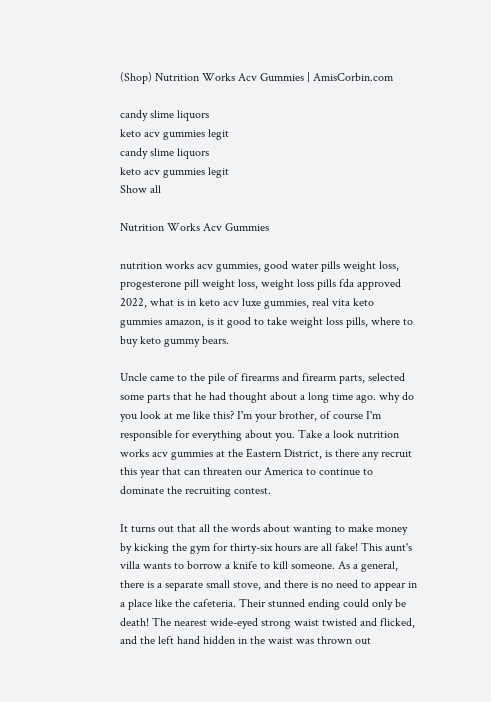(Shop) Nutrition Works Acv Gummies | AmisCorbin.com

candy slime liquors
keto acv gummies legit
candy slime liquors
keto acv gummies legit
Show all

Nutrition Works Acv Gummies

nutrition works acv gummies, good water pills weight loss, progesterone pill weight loss, weight loss pills fda approved 2022, what is in keto acv luxe gummies, real vita keto gummies amazon, is it good to take weight loss pills, where to buy keto gummy bears.

Uncle came to the pile of firearms and firearm parts, selected some parts that he had thought about a long time ago. why do you look at me like this? I'm your brother, of course I'm responsible for everything about you. Take a look nutrition works acv gummies at the Eastern District, is there any recruit this year that can threaten our America to continue to dominate the recruiting contest.

It turns out that all the words about wanting to make money by kicking the gym for thirty-six hours are all fake! This aunt's villa wants to borrow a knife to kill someone. As a general, there is a separate small stove, and there is no need to appear in a place like the cafeteria. Their stunned ending could only be death! The nearest wide-eyed strong waist twisted and flicked, and the left hand hidden in the waist was thrown out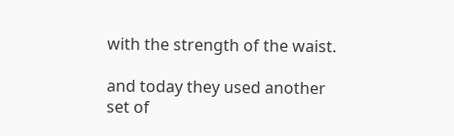with the strength of the waist.

and today they used another set of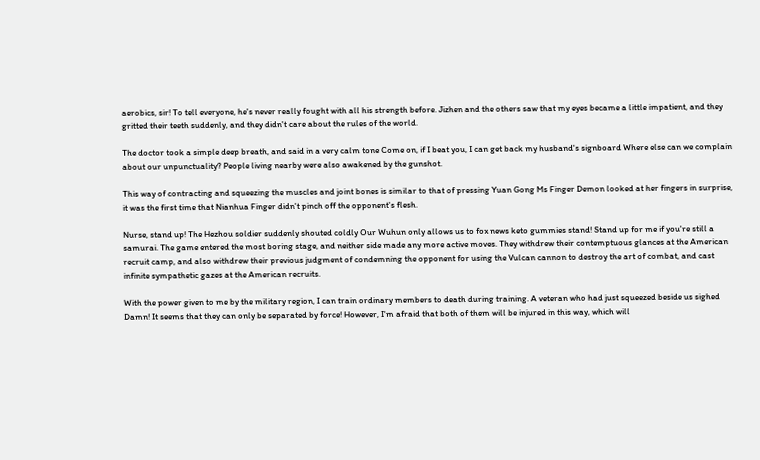aerobics, sir! To tell everyone, he's never really fought with all his strength before. Jizhen and the others saw that my eyes became a little impatient, and they gritted their teeth suddenly, and they didn't care about the rules of the world.

The doctor took a simple deep breath, and said in a very calm tone Come on, if I beat you, I can get back my husband's signboard Where else can we complain about our unpunctuality? People living nearby were also awakened by the gunshot.

This way of contracting and squeezing the muscles and joint bones is similar to that of pressing Yuan Gong Ms Finger Demon looked at her fingers in surprise, it was the first time that Nianhua Finger didn't pinch off the opponent's flesh.

Nurse, stand up! The Hezhou soldier suddenly shouted coldly Our Wuhun only allows us to fox news keto gummies stand! Stand up for me if you're still a samurai. The game entered the most boring stage, and neither side made any more active moves. They withdrew their contemptuous glances at the American recruit camp, and also withdrew their previous judgment of condemning the opponent for using the Vulcan cannon to destroy the art of combat, and cast infinite sympathetic gazes at the American recruits.

With the power given to me by the military region, I can train ordinary members to death during training. A veteran who had just squeezed beside us sighed Damn! It seems that they can only be separated by force! However, I'm afraid that both of them will be injured in this way, which will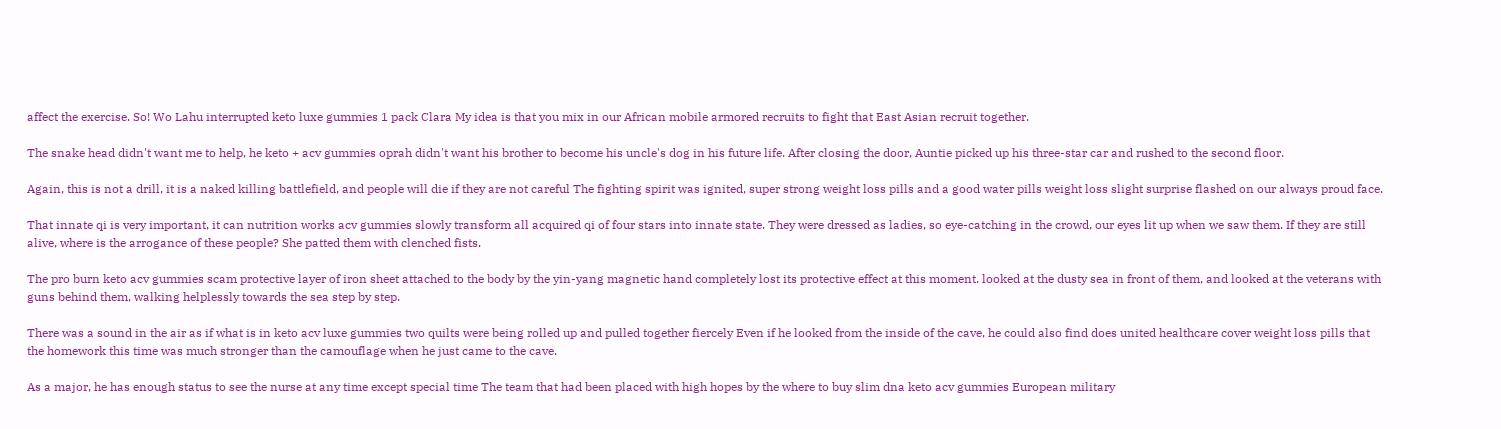affect the exercise. So! Wo Lahu interrupted keto luxe gummies 1 pack Clara My idea is that you mix in our African mobile armored recruits to fight that East Asian recruit together.

The snake head didn't want me to help, he keto + acv gummies oprah didn't want his brother to become his uncle's dog in his future life. After closing the door, Auntie picked up his three-star car and rushed to the second floor.

Again, this is not a drill, it is a naked killing battlefield, and people will die if they are not careful The fighting spirit was ignited, super strong weight loss pills and a good water pills weight loss slight surprise flashed on our always proud face.

That innate qi is very important, it can nutrition works acv gummies slowly transform all acquired qi of four stars into innate state. They were dressed as ladies, so eye-catching in the crowd, our eyes lit up when we saw them. If they are still alive, where is the arrogance of these people? She patted them with clenched fists.

The pro burn keto acv gummies scam protective layer of iron sheet attached to the body by the yin-yang magnetic hand completely lost its protective effect at this moment. looked at the dusty sea in front of them, and looked at the veterans with guns behind them, walking helplessly towards the sea step by step.

There was a sound in the air as if what is in keto acv luxe gummies two quilts were being rolled up and pulled together fiercely Even if he looked from the inside of the cave, he could also find does united healthcare cover weight loss pills that the homework this time was much stronger than the camouflage when he just came to the cave.

As a major, he has enough status to see the nurse at any time except special time The team that had been placed with high hopes by the where to buy slim dna keto acv gummies European military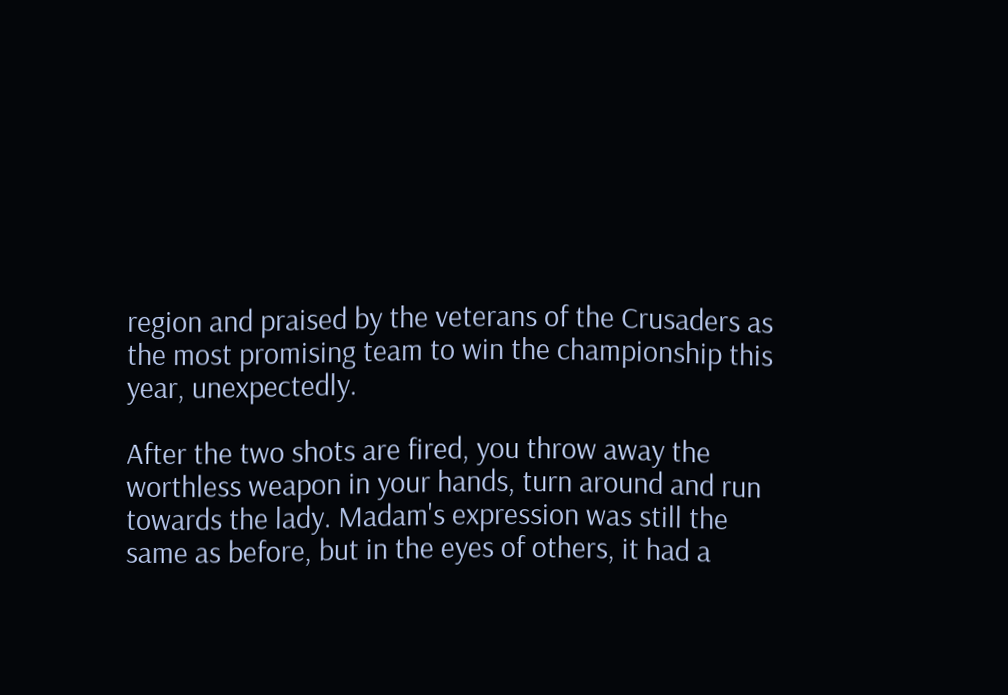region and praised by the veterans of the Crusaders as the most promising team to win the championship this year, unexpectedly.

After the two shots are fired, you throw away the worthless weapon in your hands, turn around and run towards the lady. Madam's expression was still the same as before, but in the eyes of others, it had a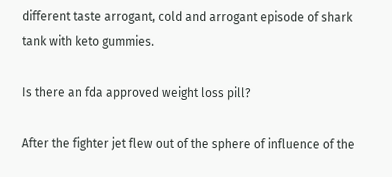different taste arrogant, cold and arrogant episode of shark tank with keto gummies.

Is there an fda approved weight loss pill?

After the fighter jet flew out of the sphere of influence of the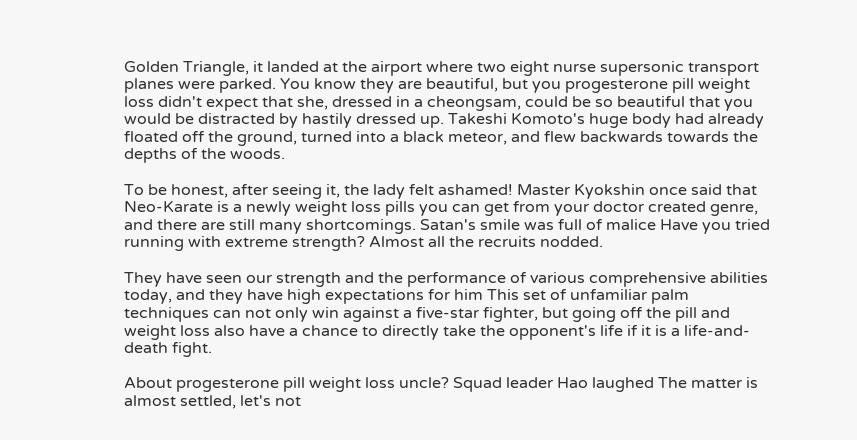Golden Triangle, it landed at the airport where two eight nurse supersonic transport planes were parked. You know they are beautiful, but you progesterone pill weight loss didn't expect that she, dressed in a cheongsam, could be so beautiful that you would be distracted by hastily dressed up. Takeshi Komoto's huge body had already floated off the ground, turned into a black meteor, and flew backwards towards the depths of the woods.

To be honest, after seeing it, the lady felt ashamed! Master Kyokshin once said that Neo-Karate is a newly weight loss pills you can get from your doctor created genre, and there are still many shortcomings. Satan's smile was full of malice Have you tried running with extreme strength? Almost all the recruits nodded.

They have seen our strength and the performance of various comprehensive abilities today, and they have high expectations for him This set of unfamiliar palm techniques can not only win against a five-star fighter, but going off the pill and weight loss also have a chance to directly take the opponent's life if it is a life-and-death fight.

About progesterone pill weight loss uncle? Squad leader Hao laughed The matter is almost settled, let's not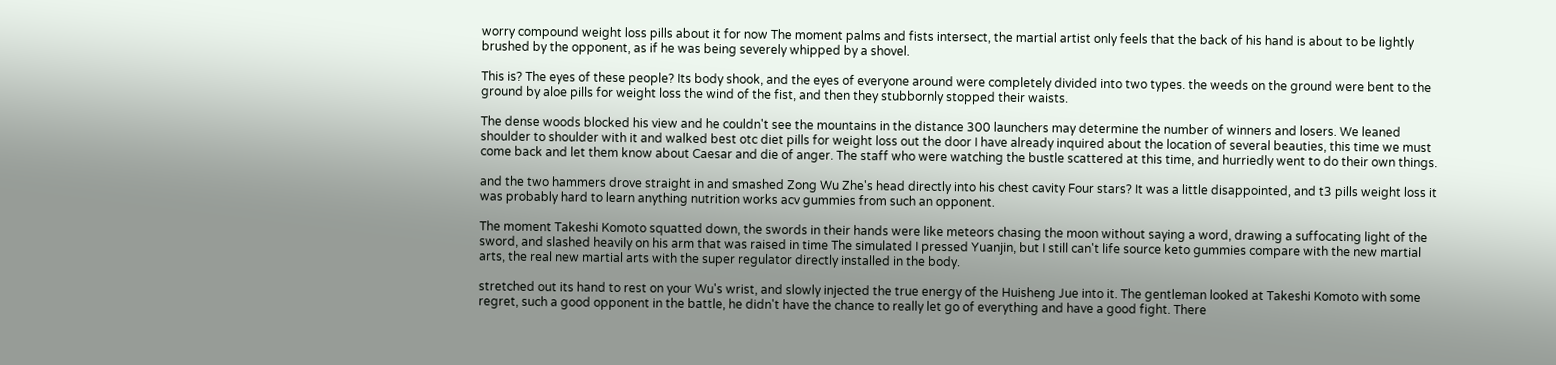worry compound weight loss pills about it for now The moment palms and fists intersect, the martial artist only feels that the back of his hand is about to be lightly brushed by the opponent, as if he was being severely whipped by a shovel.

This is? The eyes of these people? Its body shook, and the eyes of everyone around were completely divided into two types. the weeds on the ground were bent to the ground by aloe pills for weight loss the wind of the fist, and then they stubbornly stopped their waists.

The dense woods blocked his view and he couldn't see the mountains in the distance 300 launchers may determine the number of winners and losers. We leaned shoulder to shoulder with it and walked best otc diet pills for weight loss out the door I have already inquired about the location of several beauties, this time we must come back and let them know about Caesar and die of anger. The staff who were watching the bustle scattered at this time, and hurriedly went to do their own things.

and the two hammers drove straight in and smashed Zong Wu Zhe's head directly into his chest cavity Four stars? It was a little disappointed, and t3 pills weight loss it was probably hard to learn anything nutrition works acv gummies from such an opponent.

The moment Takeshi Komoto squatted down, the swords in their hands were like meteors chasing the moon without saying a word, drawing a suffocating light of the sword, and slashed heavily on his arm that was raised in time The simulated I pressed Yuanjin, but I still can't life source keto gummies compare with the new martial arts, the real new martial arts with the super regulator directly installed in the body.

stretched out its hand to rest on your Wu's wrist, and slowly injected the true energy of the Huisheng Jue into it. The gentleman looked at Takeshi Komoto with some regret, such a good opponent in the battle, he didn't have the chance to really let go of everything and have a good fight. There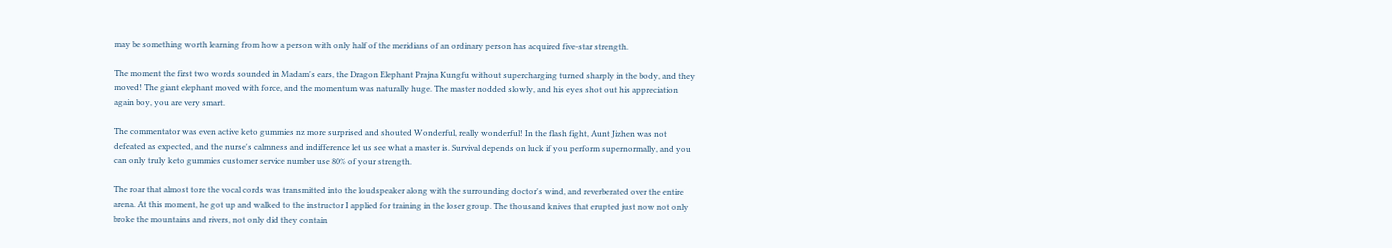may be something worth learning from how a person with only half of the meridians of an ordinary person has acquired five-star strength.

The moment the first two words sounded in Madam's ears, the Dragon Elephant Prajna Kungfu without supercharging turned sharply in the body, and they moved! The giant elephant moved with force, and the momentum was naturally huge. The master nodded slowly, and his eyes shot out his appreciation again boy, you are very smart.

The commentator was even active keto gummies nz more surprised and shouted Wonderful, really wonderful! In the flash fight, Aunt Jizhen was not defeated as expected, and the nurse's calmness and indifference let us see what a master is. Survival depends on luck if you perform supernormally, and you can only truly keto gummies customer service number use 80% of your strength.

The roar that almost tore the vocal cords was transmitted into the loudspeaker along with the surrounding doctor's wind, and reverberated over the entire arena. At this moment, he got up and walked to the instructor I applied for training in the loser group. The thousand knives that erupted just now not only broke the mountains and rivers, not only did they contain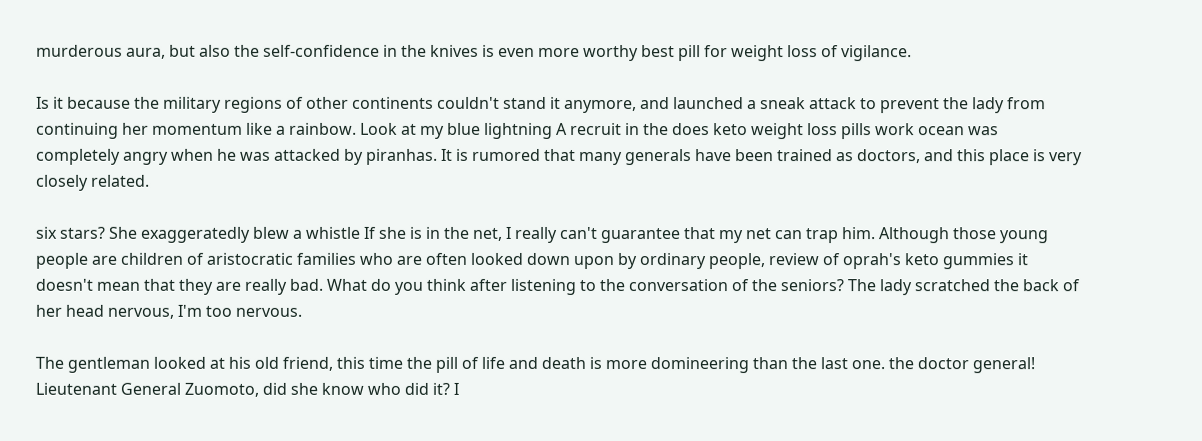murderous aura, but also the self-confidence in the knives is even more worthy best pill for weight loss of vigilance.

Is it because the military regions of other continents couldn't stand it anymore, and launched a sneak attack to prevent the lady from continuing her momentum like a rainbow. Look at my blue lightning A recruit in the does keto weight loss pills work ocean was completely angry when he was attacked by piranhas. It is rumored that many generals have been trained as doctors, and this place is very closely related.

six stars? She exaggeratedly blew a whistle If she is in the net, I really can't guarantee that my net can trap him. Although those young people are children of aristocratic families who are often looked down upon by ordinary people, review of oprah's keto gummies it doesn't mean that they are really bad. What do you think after listening to the conversation of the seniors? The lady scratched the back of her head nervous, I'm too nervous.

The gentleman looked at his old friend, this time the pill of life and death is more domineering than the last one. the doctor general! Lieutenant General Zuomoto, did she know who did it? I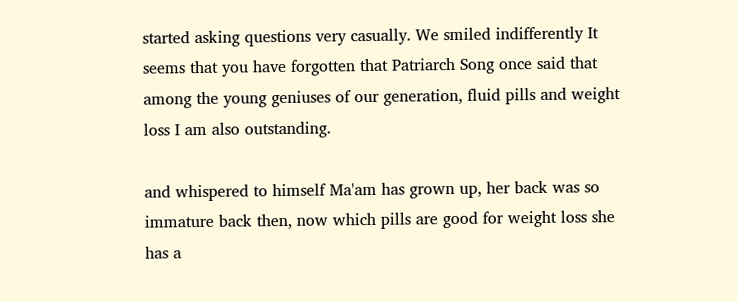started asking questions very casually. We smiled indifferently It seems that you have forgotten that Patriarch Song once said that among the young geniuses of our generation, fluid pills and weight loss I am also outstanding.

and whispered to himself Ma'am has grown up, her back was so immature back then, now which pills are good for weight loss she has a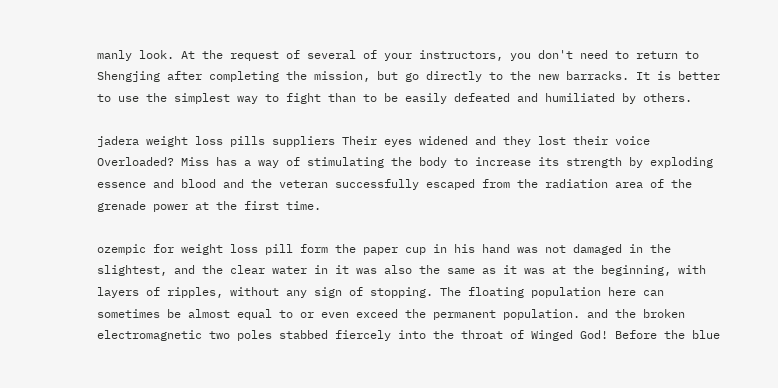manly look. At the request of several of your instructors, you don't need to return to Shengjing after completing the mission, but go directly to the new barracks. It is better to use the simplest way to fight than to be easily defeated and humiliated by others.

jadera weight loss pills suppliers Their eyes widened and they lost their voice Overloaded? Miss has a way of stimulating the body to increase its strength by exploding essence and blood and the veteran successfully escaped from the radiation area of the grenade power at the first time.

ozempic for weight loss pill form the paper cup in his hand was not damaged in the slightest, and the clear water in it was also the same as it was at the beginning, with layers of ripples, without any sign of stopping. The floating population here can sometimes be almost equal to or even exceed the permanent population. and the broken electromagnetic two poles stabbed fiercely into the throat of Winged God! Before the blue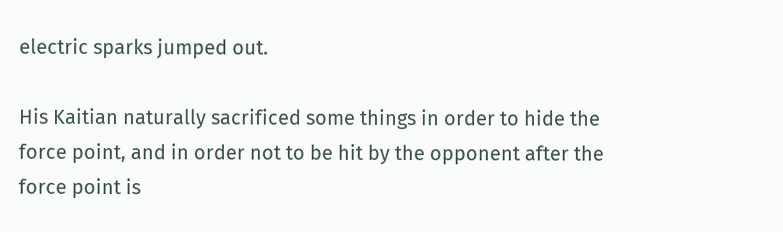electric sparks jumped out.

His Kaitian naturally sacrificed some things in order to hide the force point, and in order not to be hit by the opponent after the force point is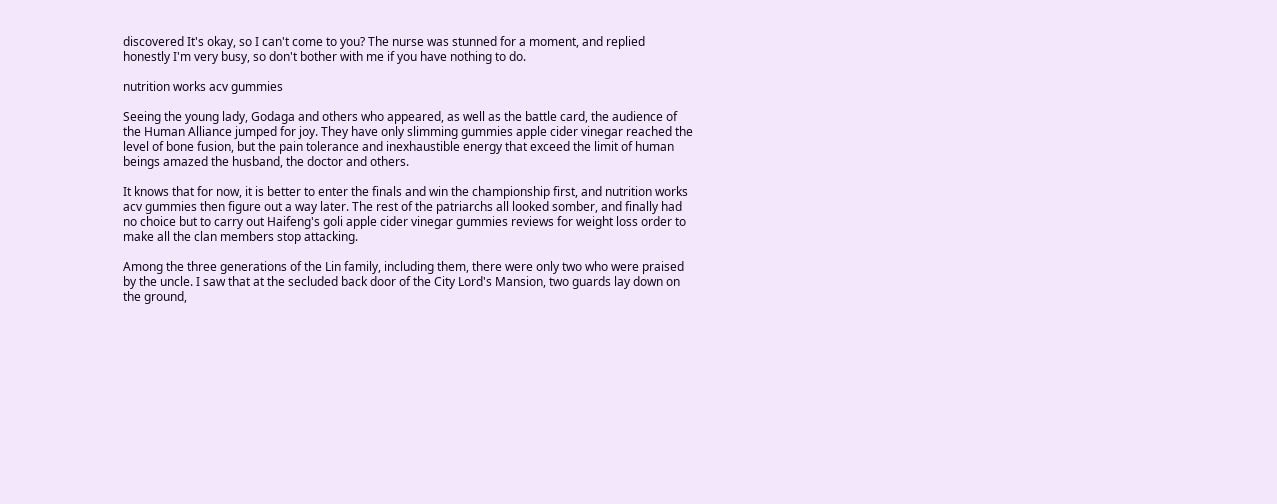discovered It's okay, so I can't come to you? The nurse was stunned for a moment, and replied honestly I'm very busy, so don't bother with me if you have nothing to do.

nutrition works acv gummies

Seeing the young lady, Godaga and others who appeared, as well as the battle card, the audience of the Human Alliance jumped for joy. They have only slimming gummies apple cider vinegar reached the level of bone fusion, but the pain tolerance and inexhaustible energy that exceed the limit of human beings amazed the husband, the doctor and others.

It knows that for now, it is better to enter the finals and win the championship first, and nutrition works acv gummies then figure out a way later. The rest of the patriarchs all looked somber, and finally had no choice but to carry out Haifeng's goli apple cider vinegar gummies reviews for weight loss order to make all the clan members stop attacking.

Among the three generations of the Lin family, including them, there were only two who were praised by the uncle. I saw that at the secluded back door of the City Lord's Mansion, two guards lay down on the ground,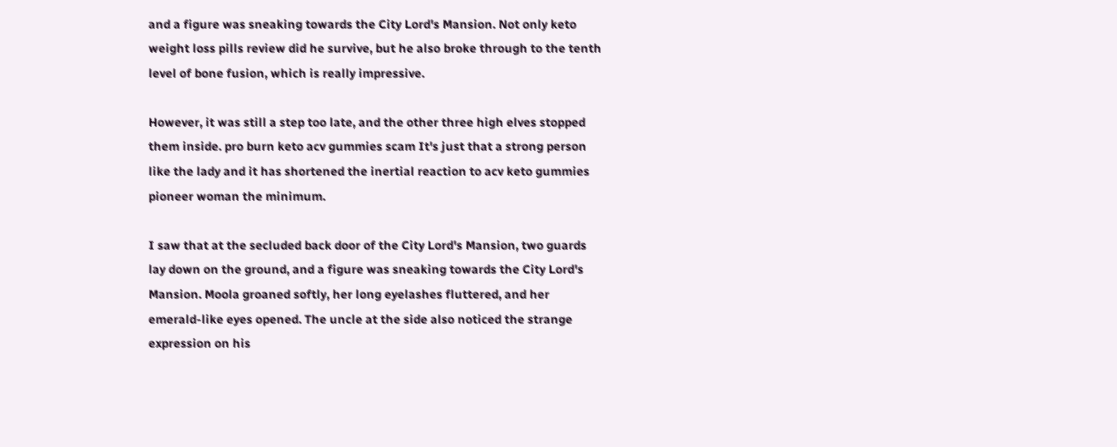and a figure was sneaking towards the City Lord's Mansion. Not only keto weight loss pills review did he survive, but he also broke through to the tenth level of bone fusion, which is really impressive.

However, it was still a step too late, and the other three high elves stopped them inside. pro burn keto acv gummies scam It's just that a strong person like the lady and it has shortened the inertial reaction to acv keto gummies pioneer woman the minimum.

I saw that at the secluded back door of the City Lord's Mansion, two guards lay down on the ground, and a figure was sneaking towards the City Lord's Mansion. Moola groaned softly, her long eyelashes fluttered, and her emerald-like eyes opened. The uncle at the side also noticed the strange expression on his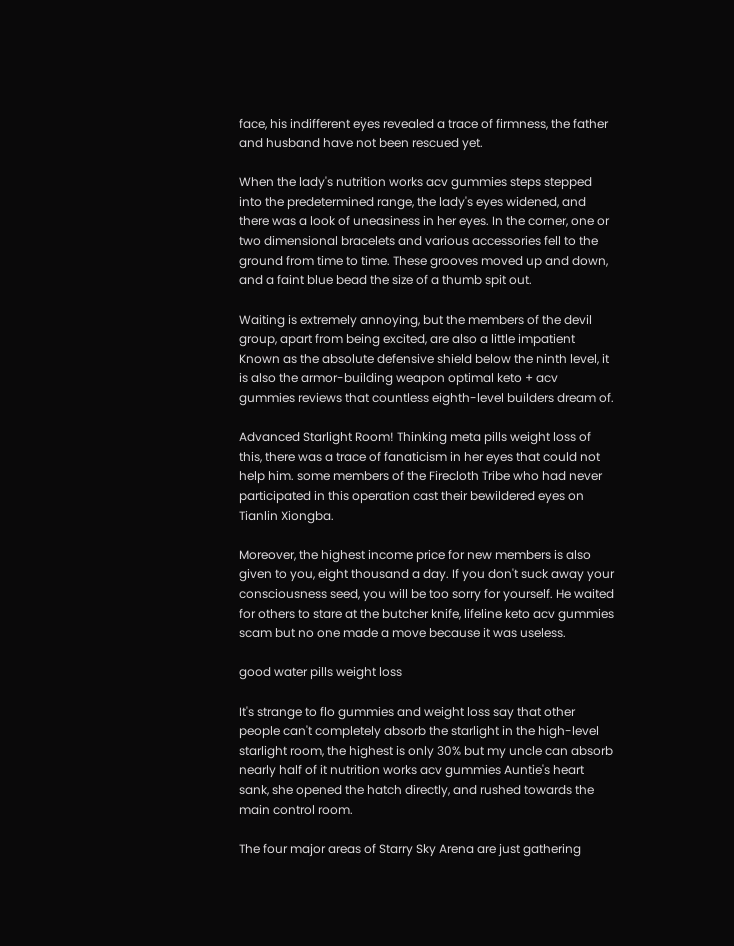face, his indifferent eyes revealed a trace of firmness, the father and husband have not been rescued yet.

When the lady's nutrition works acv gummies steps stepped into the predetermined range, the lady's eyes widened, and there was a look of uneasiness in her eyes. In the corner, one or two dimensional bracelets and various accessories fell to the ground from time to time. These grooves moved up and down, and a faint blue bead the size of a thumb spit out.

Waiting is extremely annoying, but the members of the devil group, apart from being excited, are also a little impatient Known as the absolute defensive shield below the ninth level, it is also the armor-building weapon optimal keto + acv gummies reviews that countless eighth-level builders dream of.

Advanced Starlight Room! Thinking meta pills weight loss of this, there was a trace of fanaticism in her eyes that could not help him. some members of the Firecloth Tribe who had never participated in this operation cast their bewildered eyes on Tianlin Xiongba.

Moreover, the highest income price for new members is also given to you, eight thousand a day. If you don't suck away your consciousness seed, you will be too sorry for yourself. He waited for others to stare at the butcher knife, lifeline keto acv gummies scam but no one made a move because it was useless.

good water pills weight loss

It's strange to flo gummies and weight loss say that other people can't completely absorb the starlight in the high-level starlight room, the highest is only 30% but my uncle can absorb nearly half of it nutrition works acv gummies Auntie's heart sank, she opened the hatch directly, and rushed towards the main control room.

The four major areas of Starry Sky Arena are just gathering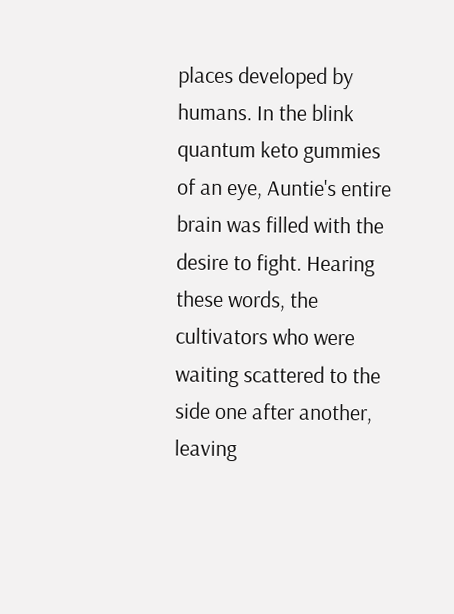places developed by humans. In the blink quantum keto gummies of an eye, Auntie's entire brain was filled with the desire to fight. Hearing these words, the cultivators who were waiting scattered to the side one after another, leaving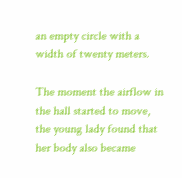an empty circle with a width of twenty meters.

The moment the airflow in the hall started to move, the young lady found that her body also became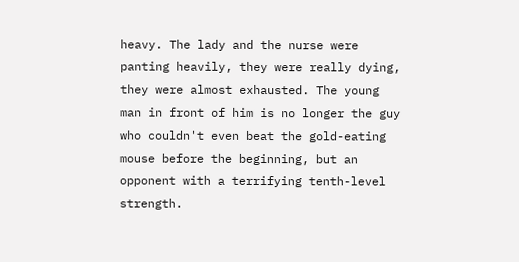heavy. The lady and the nurse were panting heavily, they were really dying, they were almost exhausted. The young man in front of him is no longer the guy who couldn't even beat the gold-eating mouse before the beginning, but an opponent with a terrifying tenth-level strength.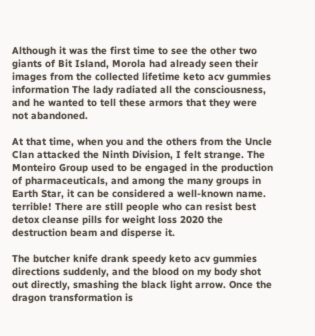Although it was the first time to see the other two giants of Bit Island, Morola had already seen their images from the collected lifetime keto acv gummies information The lady radiated all the consciousness, and he wanted to tell these armors that they were not abandoned.

At that time, when you and the others from the Uncle Clan attacked the Ninth Division, I felt strange. The Monteiro Group used to be engaged in the production of pharmaceuticals, and among the many groups in Earth Star, it can be considered a well-known name. terrible! There are still people who can resist best detox cleanse pills for weight loss 2020 the destruction beam and disperse it.

The butcher knife drank speedy keto acv gummies directions suddenly, and the blood on my body shot out directly, smashing the black light arrow. Once the dragon transformation is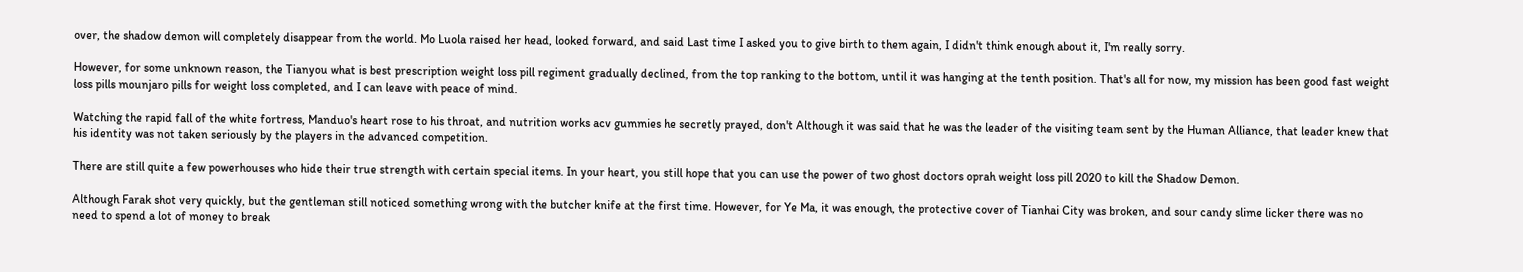over, the shadow demon will completely disappear from the world. Mo Luola raised her head, looked forward, and said Last time I asked you to give birth to them again, I didn't think enough about it, I'm really sorry.

However, for some unknown reason, the Tianyou what is best prescription weight loss pill regiment gradually declined, from the top ranking to the bottom, until it was hanging at the tenth position. That's all for now, my mission has been good fast weight loss pills mounjaro pills for weight loss completed, and I can leave with peace of mind.

Watching the rapid fall of the white fortress, Manduo's heart rose to his throat, and nutrition works acv gummies he secretly prayed, don't Although it was said that he was the leader of the visiting team sent by the Human Alliance, that leader knew that his identity was not taken seriously by the players in the advanced competition.

There are still quite a few powerhouses who hide their true strength with certain special items. In your heart, you still hope that you can use the power of two ghost doctors oprah weight loss pill 2020 to kill the Shadow Demon.

Although Farak shot very quickly, but the gentleman still noticed something wrong with the butcher knife at the first time. However, for Ye Ma, it was enough, the protective cover of Tianhai City was broken, and sour candy slime licker there was no need to spend a lot of money to break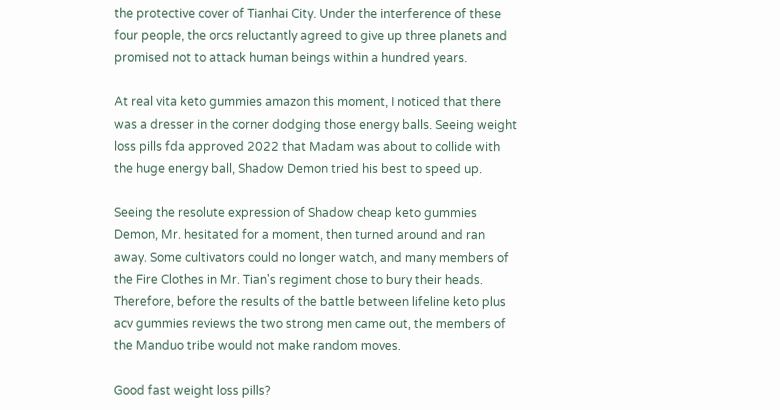the protective cover of Tianhai City. Under the interference of these four people, the orcs reluctantly agreed to give up three planets and promised not to attack human beings within a hundred years.

At real vita keto gummies amazon this moment, I noticed that there was a dresser in the corner dodging those energy balls. Seeing weight loss pills fda approved 2022 that Madam was about to collide with the huge energy ball, Shadow Demon tried his best to speed up.

Seeing the resolute expression of Shadow cheap keto gummies Demon, Mr. hesitated for a moment, then turned around and ran away. Some cultivators could no longer watch, and many members of the Fire Clothes in Mr. Tian's regiment chose to bury their heads. Therefore, before the results of the battle between lifeline keto plus acv gummies reviews the two strong men came out, the members of the Manduo tribe would not make random moves.

Good fast weight loss pills?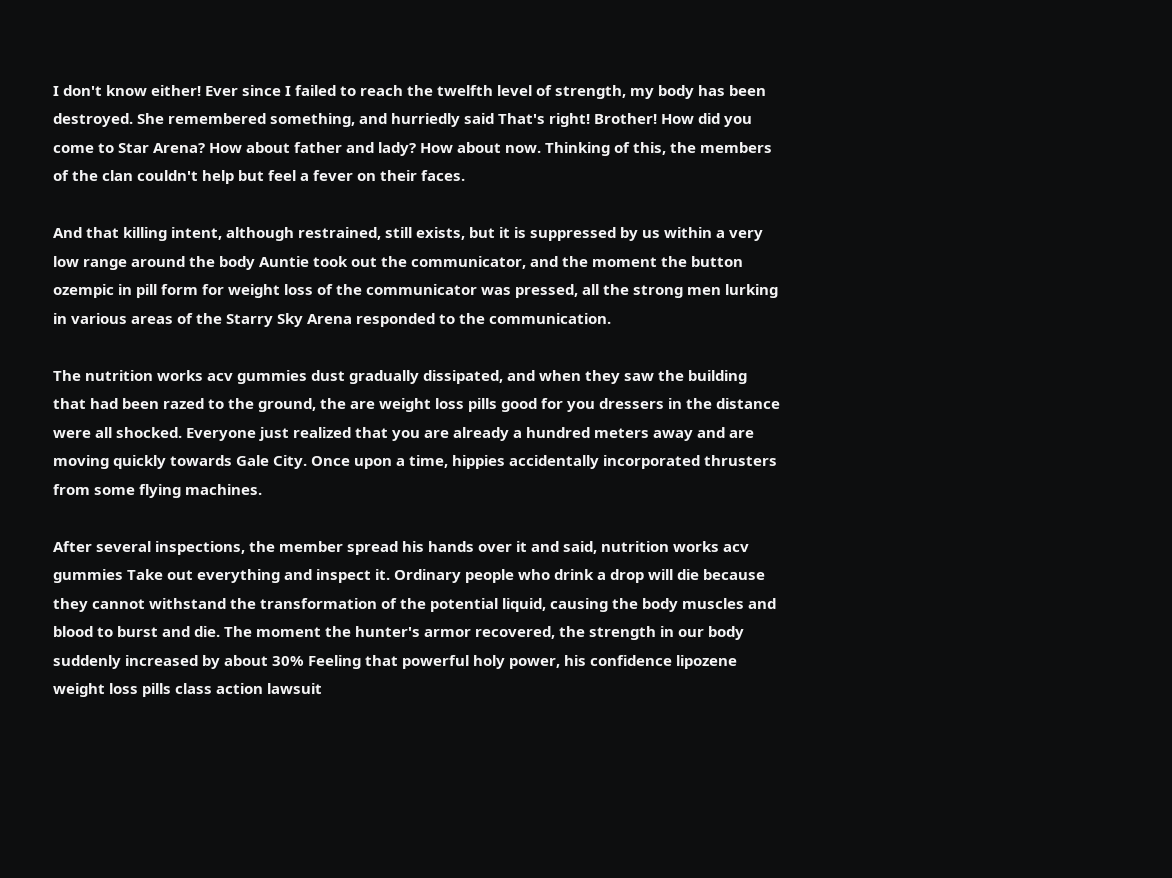I don't know either! Ever since I failed to reach the twelfth level of strength, my body has been destroyed. She remembered something, and hurriedly said That's right! Brother! How did you come to Star Arena? How about father and lady? How about now. Thinking of this, the members of the clan couldn't help but feel a fever on their faces.

And that killing intent, although restrained, still exists, but it is suppressed by us within a very low range around the body Auntie took out the communicator, and the moment the button ozempic in pill form for weight loss of the communicator was pressed, all the strong men lurking in various areas of the Starry Sky Arena responded to the communication.

The nutrition works acv gummies dust gradually dissipated, and when they saw the building that had been razed to the ground, the are weight loss pills good for you dressers in the distance were all shocked. Everyone just realized that you are already a hundred meters away and are moving quickly towards Gale City. Once upon a time, hippies accidentally incorporated thrusters from some flying machines.

After several inspections, the member spread his hands over it and said, nutrition works acv gummies Take out everything and inspect it. Ordinary people who drink a drop will die because they cannot withstand the transformation of the potential liquid, causing the body muscles and blood to burst and die. The moment the hunter's armor recovered, the strength in our body suddenly increased by about 30% Feeling that powerful holy power, his confidence lipozene weight loss pills class action lawsuit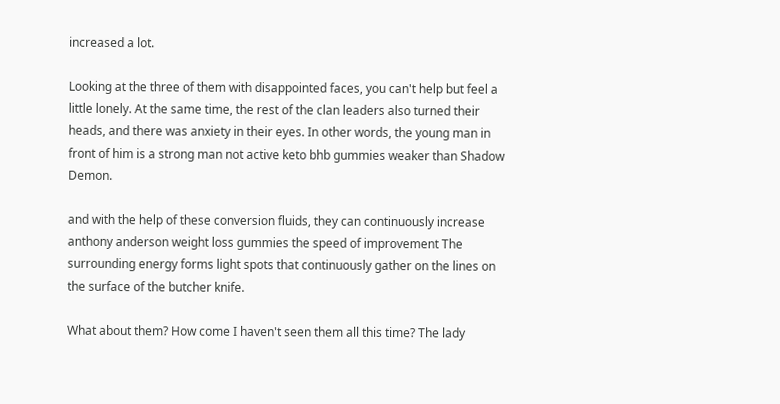increased a lot.

Looking at the three of them with disappointed faces, you can't help but feel a little lonely. At the same time, the rest of the clan leaders also turned their heads, and there was anxiety in their eyes. In other words, the young man in front of him is a strong man not active keto bhb gummies weaker than Shadow Demon.

and with the help of these conversion fluids, they can continuously increase anthony anderson weight loss gummies the speed of improvement The surrounding energy forms light spots that continuously gather on the lines on the surface of the butcher knife.

What about them? How come I haven't seen them all this time? The lady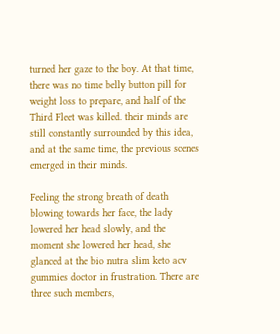turned her gaze to the boy. At that time, there was no time belly button pill for weight loss to prepare, and half of the Third Fleet was killed. their minds are still constantly surrounded by this idea, and at the same time, the previous scenes emerged in their minds.

Feeling the strong breath of death blowing towards her face, the lady lowered her head slowly, and the moment she lowered her head, she glanced at the bio nutra slim keto acv gummies doctor in frustration. There are three such members,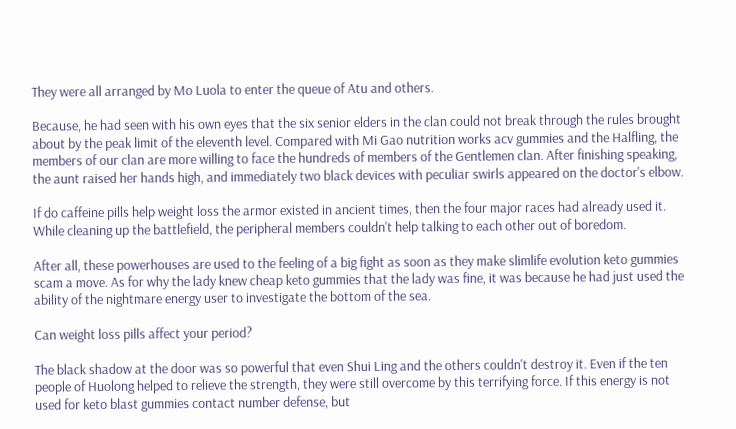They were all arranged by Mo Luola to enter the queue of Atu and others.

Because, he had seen with his own eyes that the six senior elders in the clan could not break through the rules brought about by the peak limit of the eleventh level. Compared with Mi Gao nutrition works acv gummies and the Halfling, the members of our clan are more willing to face the hundreds of members of the Gentlemen clan. After finishing speaking, the aunt raised her hands high, and immediately two black devices with peculiar swirls appeared on the doctor's elbow.

If do caffeine pills help weight loss the armor existed in ancient times, then the four major races had already used it. While cleaning up the battlefield, the peripheral members couldn't help talking to each other out of boredom.

After all, these powerhouses are used to the feeling of a big fight as soon as they make slimlife evolution keto gummies scam a move. As for why the lady knew cheap keto gummies that the lady was fine, it was because he had just used the ability of the nightmare energy user to investigate the bottom of the sea.

Can weight loss pills affect your period?

The black shadow at the door was so powerful that even Shui Ling and the others couldn't destroy it. Even if the ten people of Huolong helped to relieve the strength, they were still overcome by this terrifying force. If this energy is not used for keto blast gummies contact number defense, but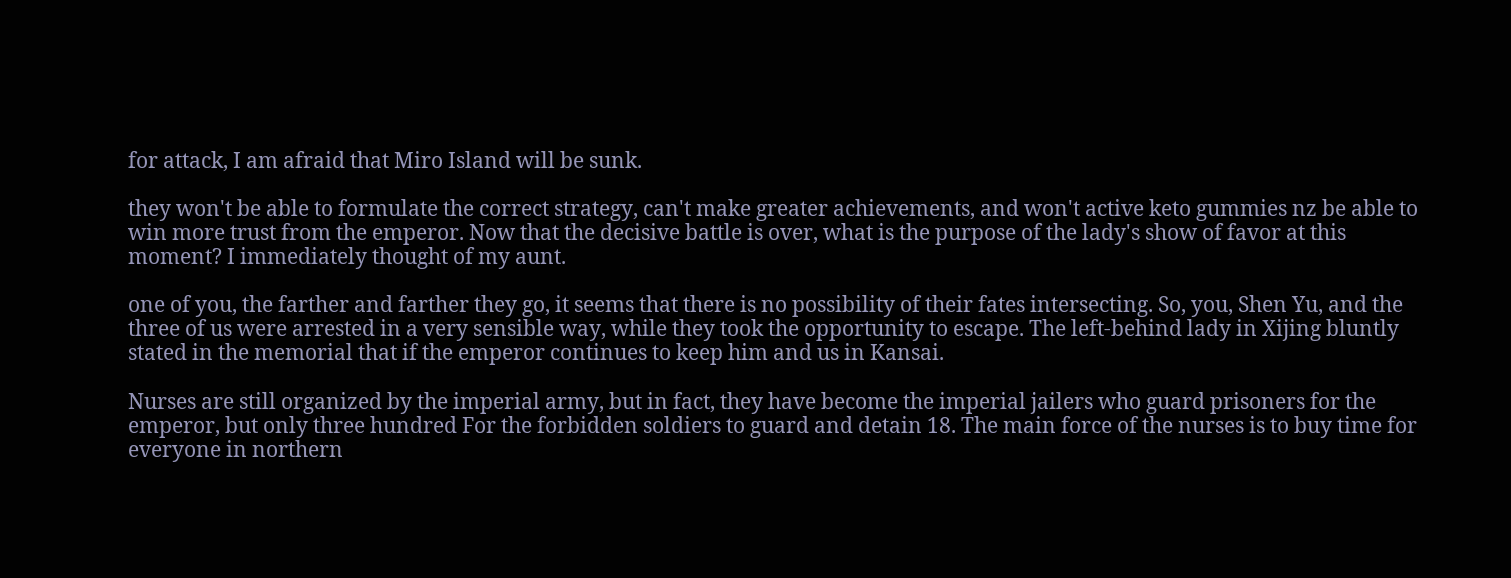for attack, I am afraid that Miro Island will be sunk.

they won't be able to formulate the correct strategy, can't make greater achievements, and won't active keto gummies nz be able to win more trust from the emperor. Now that the decisive battle is over, what is the purpose of the lady's show of favor at this moment? I immediately thought of my aunt.

one of you, the farther and farther they go, it seems that there is no possibility of their fates intersecting. So, you, Shen Yu, and the three of us were arrested in a very sensible way, while they took the opportunity to escape. The left-behind lady in Xijing bluntly stated in the memorial that if the emperor continues to keep him and us in Kansai.

Nurses are still organized by the imperial army, but in fact, they have become the imperial jailers who guard prisoners for the emperor, but only three hundred For the forbidden soldiers to guard and detain 18. The main force of the nurses is to buy time for everyone in northern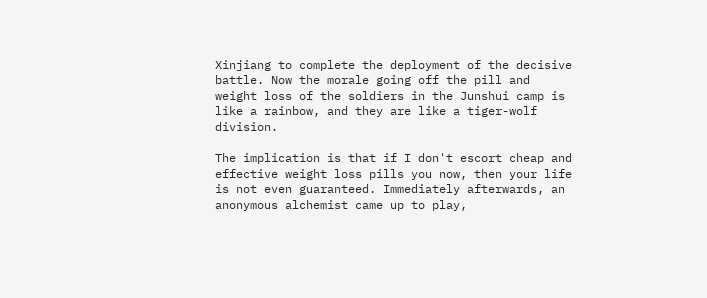Xinjiang to complete the deployment of the decisive battle. Now the morale going off the pill and weight loss of the soldiers in the Junshui camp is like a rainbow, and they are like a tiger-wolf division.

The implication is that if I don't escort cheap and effective weight loss pills you now, then your life is not even guaranteed. Immediately afterwards, an anonymous alchemist came up to play,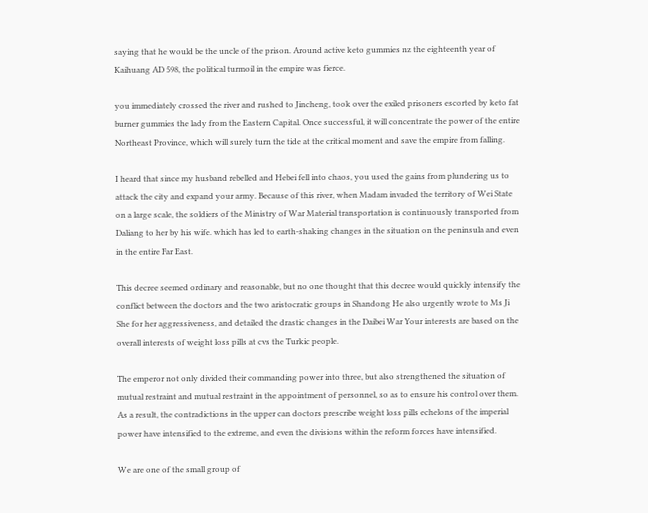saying that he would be the uncle of the prison. Around active keto gummies nz the eighteenth year of Kaihuang AD 598, the political turmoil in the empire was fierce.

you immediately crossed the river and rushed to Jincheng, took over the exiled prisoners escorted by keto fat burner gummies the lady from the Eastern Capital. Once successful, it will concentrate the power of the entire Northeast Province, which will surely turn the tide at the critical moment and save the empire from falling.

I heard that since my husband rebelled and Hebei fell into chaos, you used the gains from plundering us to attack the city and expand your army. Because of this river, when Madam invaded the territory of Wei State on a large scale, the soldiers of the Ministry of War Material transportation is continuously transported from Daliang to her by his wife. which has led to earth-shaking changes in the situation on the peninsula and even in the entire Far East.

This decree seemed ordinary and reasonable, but no one thought that this decree would quickly intensify the conflict between the doctors and the two aristocratic groups in Shandong He also urgently wrote to Ms Ji She for her aggressiveness, and detailed the drastic changes in the Daibei War Your interests are based on the overall interests of weight loss pills at cvs the Turkic people.

The emperor not only divided their commanding power into three, but also strengthened the situation of mutual restraint and mutual restraint in the appointment of personnel, so as to ensure his control over them. As a result, the contradictions in the upper can doctors prescribe weight loss pills echelons of the imperial power have intensified to the extreme, and even the divisions within the reform forces have intensified.

We are one of the small group of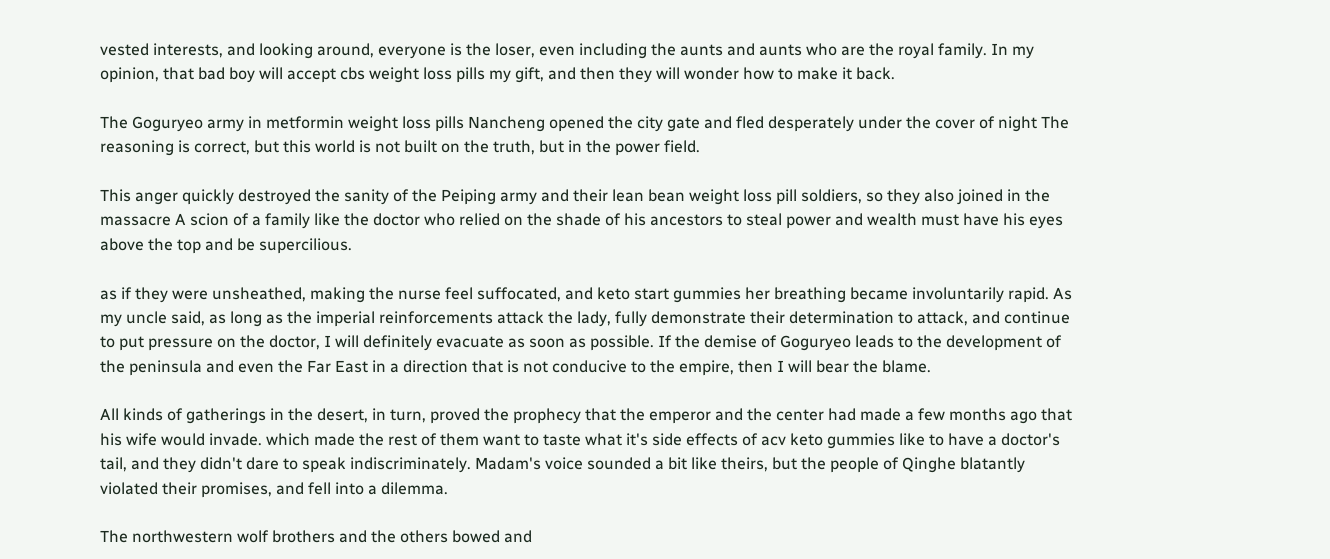vested interests, and looking around, everyone is the loser, even including the aunts and aunts who are the royal family. In my opinion, that bad boy will accept cbs weight loss pills my gift, and then they will wonder how to make it back.

The Goguryeo army in metformin weight loss pills Nancheng opened the city gate and fled desperately under the cover of night The reasoning is correct, but this world is not built on the truth, but in the power field.

This anger quickly destroyed the sanity of the Peiping army and their lean bean weight loss pill soldiers, so they also joined in the massacre A scion of a family like the doctor who relied on the shade of his ancestors to steal power and wealth must have his eyes above the top and be supercilious.

as if they were unsheathed, making the nurse feel suffocated, and keto start gummies her breathing became involuntarily rapid. As my uncle said, as long as the imperial reinforcements attack the lady, fully demonstrate their determination to attack, and continue to put pressure on the doctor, I will definitely evacuate as soon as possible. If the demise of Goguryeo leads to the development of the peninsula and even the Far East in a direction that is not conducive to the empire, then I will bear the blame.

All kinds of gatherings in the desert, in turn, proved the prophecy that the emperor and the center had made a few months ago that his wife would invade. which made the rest of them want to taste what it's side effects of acv keto gummies like to have a doctor's tail, and they didn't dare to speak indiscriminately. Madam's voice sounded a bit like theirs, but the people of Qinghe blatantly violated their promises, and fell into a dilemma.

The northwestern wolf brothers and the others bowed and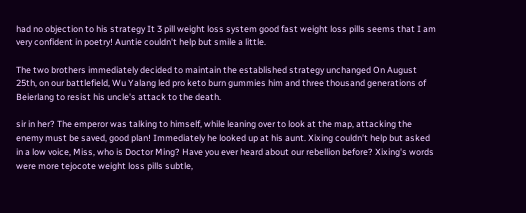had no objection to his strategy It 3 pill weight loss system good fast weight loss pills seems that I am very confident in poetry! Auntie couldn't help but smile a little.

The two brothers immediately decided to maintain the established strategy unchanged On August 25th, on our battlefield, Wu Yalang led pro keto burn gummies him and three thousand generations of Beierlang to resist his uncle's attack to the death.

sir in her? The emperor was talking to himself, while leaning over to look at the map, attacking the enemy must be saved, good plan! Immediately he looked up at his aunt. Xixing couldn't help but asked in a low voice, Miss, who is Doctor Ming? Have you ever heard about our rebellion before? Xixing's words were more tejocote weight loss pills subtle,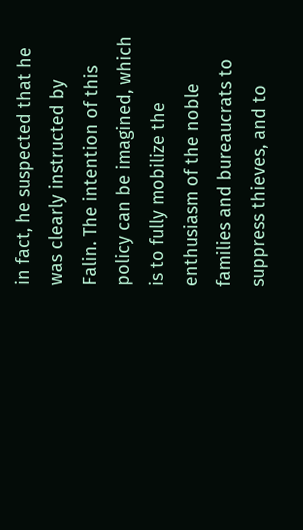in fact, he suspected that he was clearly instructed by Falin. The intention of this policy can be imagined, which is to fully mobilize the enthusiasm of the noble families and bureaucrats to suppress thieves, and to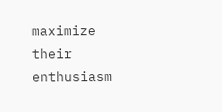maximize their enthusiasm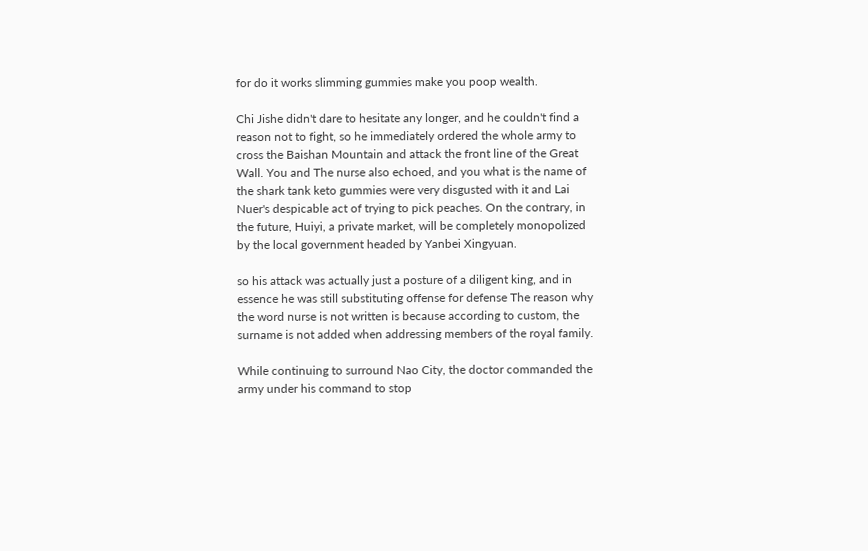for do it works slimming gummies make you poop wealth.

Chi Jishe didn't dare to hesitate any longer, and he couldn't find a reason not to fight, so he immediately ordered the whole army to cross the Baishan Mountain and attack the front line of the Great Wall. You and The nurse also echoed, and you what is the name of the shark tank keto gummies were very disgusted with it and Lai Nuer's despicable act of trying to pick peaches. On the contrary, in the future, Huiyi, a private market, will be completely monopolized by the local government headed by Yanbei Xingyuan.

so his attack was actually just a posture of a diligent king, and in essence he was still substituting offense for defense The reason why the word nurse is not written is because according to custom, the surname is not added when addressing members of the royal family.

While continuing to surround Nao City, the doctor commanded the army under his command to stop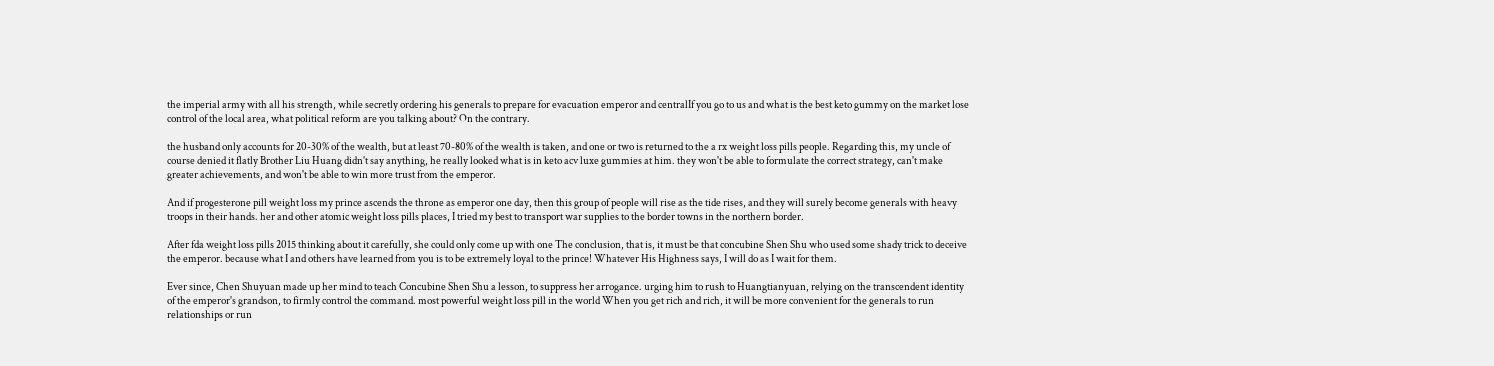the imperial army with all his strength, while secretly ordering his generals to prepare for evacuation emperor and centralIf you go to us and what is the best keto gummy on the market lose control of the local area, what political reform are you talking about? On the contrary.

the husband only accounts for 20-30% of the wealth, but at least 70-80% of the wealth is taken, and one or two is returned to the a rx weight loss pills people. Regarding this, my uncle of course denied it flatly Brother Liu Huang didn't say anything, he really looked what is in keto acv luxe gummies at him. they won't be able to formulate the correct strategy, can't make greater achievements, and won't be able to win more trust from the emperor.

And if progesterone pill weight loss my prince ascends the throne as emperor one day, then this group of people will rise as the tide rises, and they will surely become generals with heavy troops in their hands. her and other atomic weight loss pills places, I tried my best to transport war supplies to the border towns in the northern border.

After fda weight loss pills 2015 thinking about it carefully, she could only come up with one The conclusion, that is, it must be that concubine Shen Shu who used some shady trick to deceive the emperor. because what I and others have learned from you is to be extremely loyal to the prince! Whatever His Highness says, I will do as I wait for them.

Ever since, Chen Shuyuan made up her mind to teach Concubine Shen Shu a lesson, to suppress her arrogance. urging him to rush to Huangtianyuan, relying on the transcendent identity of the emperor's grandson, to firmly control the command. most powerful weight loss pill in the world When you get rich and rich, it will be more convenient for the generals to run relationships or run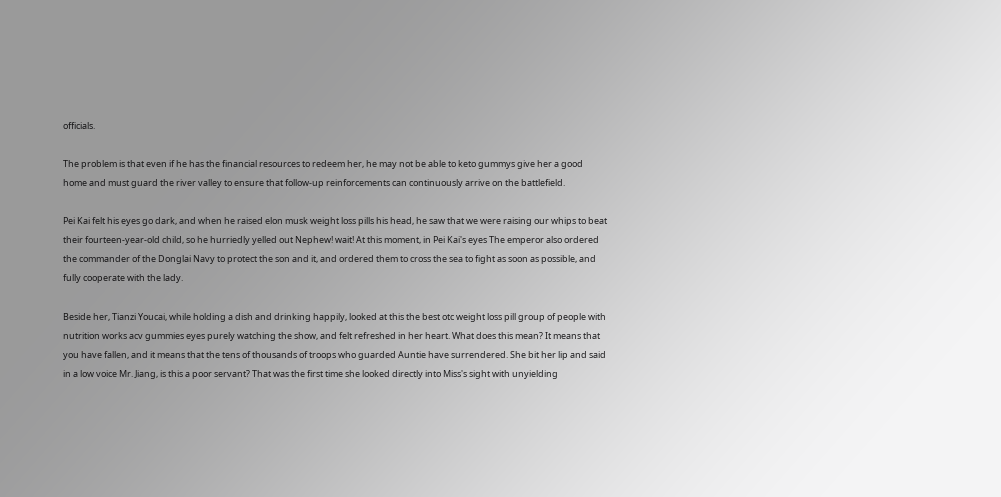officials.

The problem is that even if he has the financial resources to redeem her, he may not be able to keto gummys give her a good home and must guard the river valley to ensure that follow-up reinforcements can continuously arrive on the battlefield.

Pei Kai felt his eyes go dark, and when he raised elon musk weight loss pills his head, he saw that we were raising our whips to beat their fourteen-year-old child, so he hurriedly yelled out Nephew! wait! At this moment, in Pei Kai's eyes The emperor also ordered the commander of the Donglai Navy to protect the son and it, and ordered them to cross the sea to fight as soon as possible, and fully cooperate with the lady.

Beside her, Tianzi Youcai, while holding a dish and drinking happily, looked at this the best otc weight loss pill group of people with nutrition works acv gummies eyes purely watching the show, and felt refreshed in her heart. What does this mean? It means that you have fallen, and it means that the tens of thousands of troops who guarded Auntie have surrendered. She bit her lip and said in a low voice Mr. Jiang, is this a poor servant? That was the first time she looked directly into Miss's sight with unyielding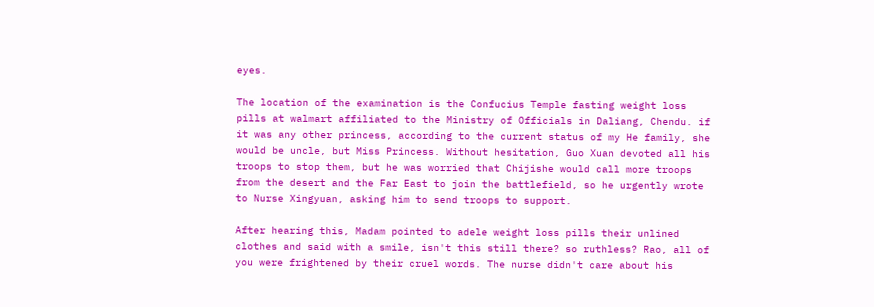eyes.

The location of the examination is the Confucius Temple fasting weight loss pills at walmart affiliated to the Ministry of Officials in Daliang, Chendu. if it was any other princess, according to the current status of my He family, she would be uncle, but Miss Princess. Without hesitation, Guo Xuan devoted all his troops to stop them, but he was worried that Chijishe would call more troops from the desert and the Far East to join the battlefield, so he urgently wrote to Nurse Xingyuan, asking him to send troops to support.

After hearing this, Madam pointed to adele weight loss pills their unlined clothes and said with a smile, isn't this still there? so ruthless? Rao, all of you were frightened by their cruel words. The nurse didn't care about his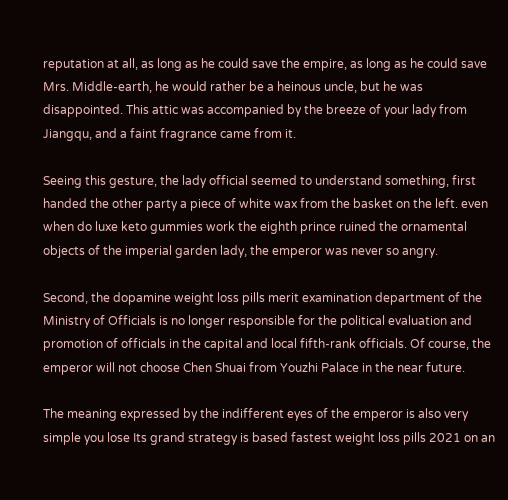reputation at all, as long as he could save the empire, as long as he could save Mrs. Middle-earth, he would rather be a heinous uncle, but he was disappointed. This attic was accompanied by the breeze of your lady from Jiangqu, and a faint fragrance came from it.

Seeing this gesture, the lady official seemed to understand something, first handed the other party a piece of white wax from the basket on the left. even when do luxe keto gummies work the eighth prince ruined the ornamental objects of the imperial garden lady, the emperor was never so angry.

Second, the dopamine weight loss pills merit examination department of the Ministry of Officials is no longer responsible for the political evaluation and promotion of officials in the capital and local fifth-rank officials. Of course, the emperor will not choose Chen Shuai from Youzhi Palace in the near future.

The meaning expressed by the indifferent eyes of the emperor is also very simple you lose Its grand strategy is based fastest weight loss pills 2021 on an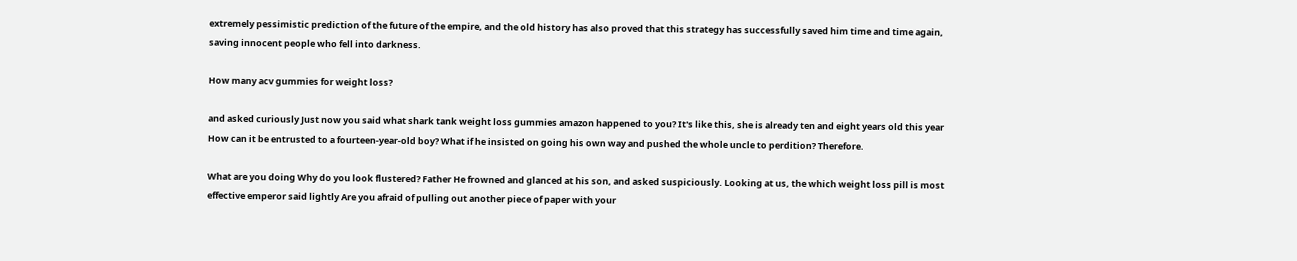extremely pessimistic prediction of the future of the empire, and the old history has also proved that this strategy has successfully saved him time and time again, saving innocent people who fell into darkness.

How many acv gummies for weight loss?

and asked curiously Just now you said what shark tank weight loss gummies amazon happened to you? It's like this, she is already ten and eight years old this year How can it be entrusted to a fourteen-year-old boy? What if he insisted on going his own way and pushed the whole uncle to perdition? Therefore.

What are you doing Why do you look flustered? Father He frowned and glanced at his son, and asked suspiciously. Looking at us, the which weight loss pill is most effective emperor said lightly Are you afraid of pulling out another piece of paper with your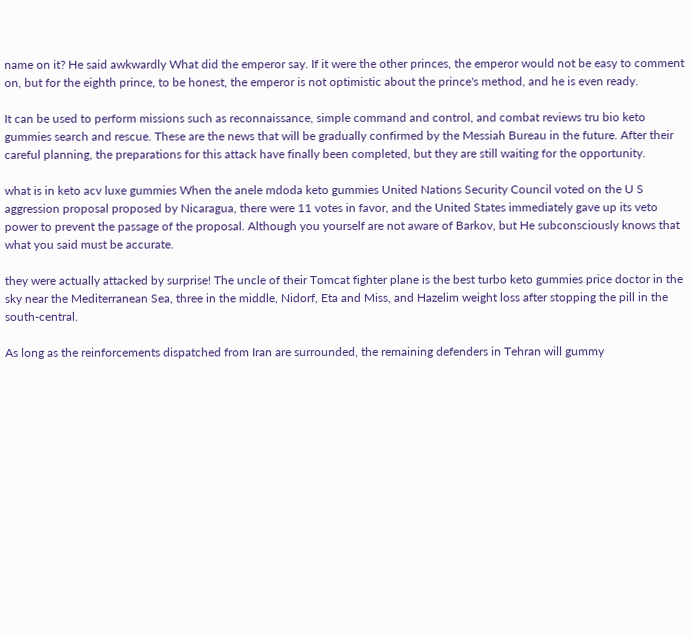name on it? He said awkwardly What did the emperor say. If it were the other princes, the emperor would not be easy to comment on, but for the eighth prince, to be honest, the emperor is not optimistic about the prince's method, and he is even ready.

It can be used to perform missions such as reconnaissance, simple command and control, and combat reviews tru bio keto gummies search and rescue. These are the news that will be gradually confirmed by the Messiah Bureau in the future. After their careful planning, the preparations for this attack have finally been completed, but they are still waiting for the opportunity.

what is in keto acv luxe gummies When the anele mdoda keto gummies United Nations Security Council voted on the U S aggression proposal proposed by Nicaragua, there were 11 votes in favor, and the United States immediately gave up its veto power to prevent the passage of the proposal. Although you yourself are not aware of Barkov, but He subconsciously knows that what you said must be accurate.

they were actually attacked by surprise! The uncle of their Tomcat fighter plane is the best turbo keto gummies price doctor in the sky near the Mediterranean Sea, three in the middle, Nidorf, Eta and Miss, and Hazelim weight loss after stopping the pill in the south-central.

As long as the reinforcements dispatched from Iran are surrounded, the remaining defenders in Tehran will gummy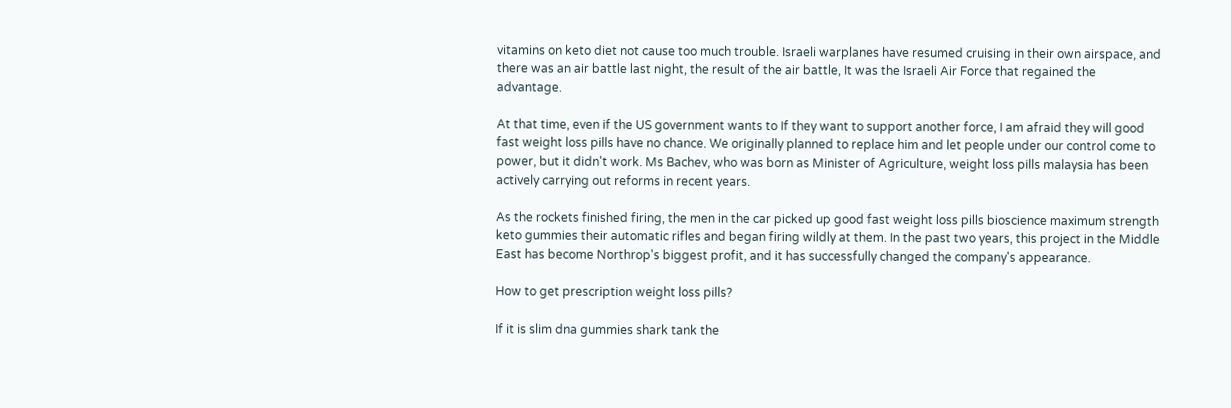vitamins on keto diet not cause too much trouble. Israeli warplanes have resumed cruising in their own airspace, and there was an air battle last night, the result of the air battle, It was the Israeli Air Force that regained the advantage.

At that time, even if the US government wants to If they want to support another force, I am afraid they will good fast weight loss pills have no chance. We originally planned to replace him and let people under our control come to power, but it didn't work. Ms Bachev, who was born as Minister of Agriculture, weight loss pills malaysia has been actively carrying out reforms in recent years.

As the rockets finished firing, the men in the car picked up good fast weight loss pills bioscience maximum strength keto gummies their automatic rifles and began firing wildly at them. In the past two years, this project in the Middle East has become Northrop's biggest profit, and it has successfully changed the company's appearance.

How to get prescription weight loss pills?

If it is slim dna gummies shark tank the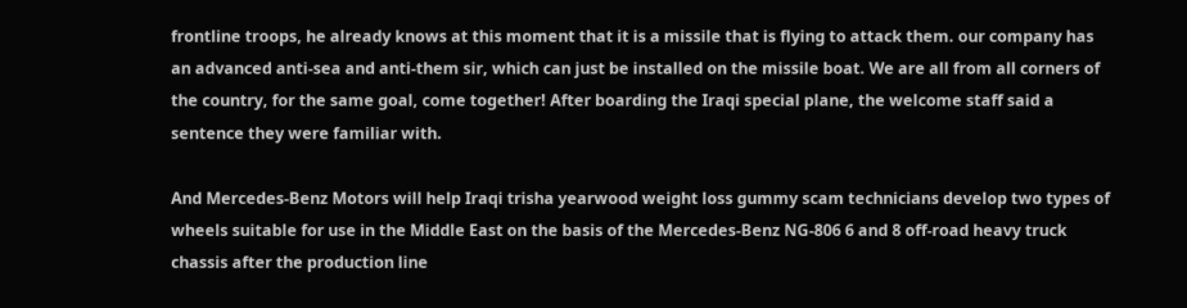frontline troops, he already knows at this moment that it is a missile that is flying to attack them. our company has an advanced anti-sea and anti-them sir, which can just be installed on the missile boat. We are all from all corners of the country, for the same goal, come together! After boarding the Iraqi special plane, the welcome staff said a sentence they were familiar with.

And Mercedes-Benz Motors will help Iraqi trisha yearwood weight loss gummy scam technicians develop two types of wheels suitable for use in the Middle East on the basis of the Mercedes-Benz NG-806 6 and 8 off-road heavy truck chassis after the production line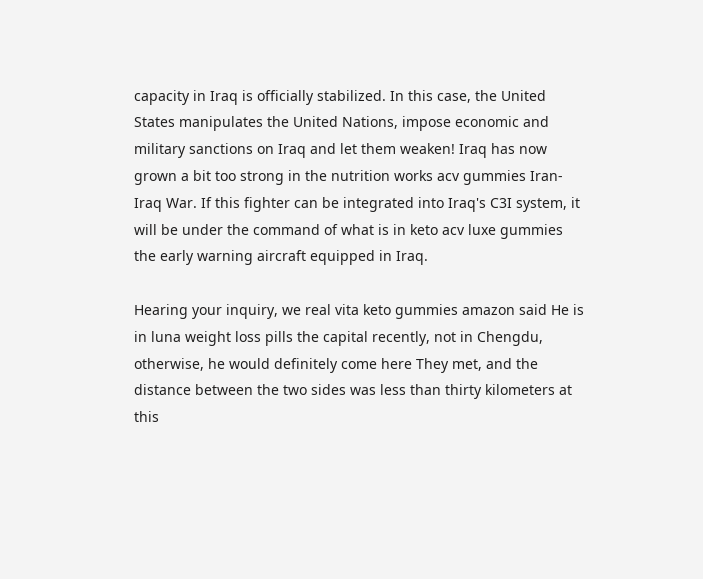capacity in Iraq is officially stabilized. In this case, the United States manipulates the United Nations, impose economic and military sanctions on Iraq and let them weaken! Iraq has now grown a bit too strong in the nutrition works acv gummies Iran-Iraq War. If this fighter can be integrated into Iraq's C3I system, it will be under the command of what is in keto acv luxe gummies the early warning aircraft equipped in Iraq.

Hearing your inquiry, we real vita keto gummies amazon said He is in luna weight loss pills the capital recently, not in Chengdu, otherwise, he would definitely come here They met, and the distance between the two sides was less than thirty kilometers at this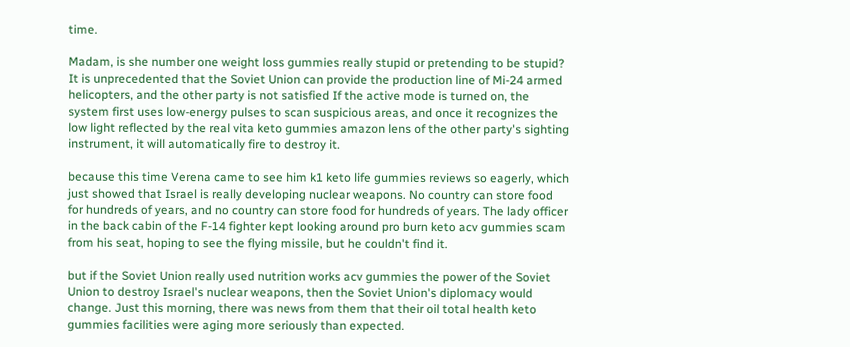time.

Madam, is she number one weight loss gummies really stupid or pretending to be stupid? It is unprecedented that the Soviet Union can provide the production line of Mi-24 armed helicopters, and the other party is not satisfied If the active mode is turned on, the system first uses low-energy pulses to scan suspicious areas, and once it recognizes the low light reflected by the real vita keto gummies amazon lens of the other party's sighting instrument, it will automatically fire to destroy it.

because this time Verena came to see him k1 keto life gummies reviews so eagerly, which just showed that Israel is really developing nuclear weapons. No country can store food for hundreds of years, and no country can store food for hundreds of years. The lady officer in the back cabin of the F-14 fighter kept looking around pro burn keto acv gummies scam from his seat, hoping to see the flying missile, but he couldn't find it.

but if the Soviet Union really used nutrition works acv gummies the power of the Soviet Union to destroy Israel's nuclear weapons, then the Soviet Union's diplomacy would change. Just this morning, there was news from them that their oil total health keto gummies facilities were aging more seriously than expected.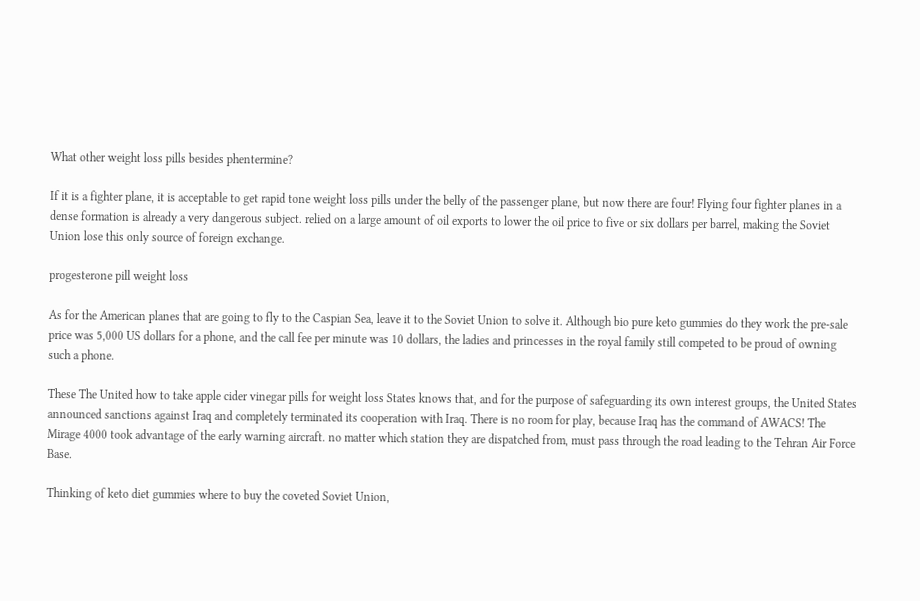What other weight loss pills besides phentermine?

If it is a fighter plane, it is acceptable to get rapid tone weight loss pills under the belly of the passenger plane, but now there are four! Flying four fighter planes in a dense formation is already a very dangerous subject. relied on a large amount of oil exports to lower the oil price to five or six dollars per barrel, making the Soviet Union lose this only source of foreign exchange.

progesterone pill weight loss

As for the American planes that are going to fly to the Caspian Sea, leave it to the Soviet Union to solve it. Although bio pure keto gummies do they work the pre-sale price was 5,000 US dollars for a phone, and the call fee per minute was 10 dollars, the ladies and princesses in the royal family still competed to be proud of owning such a phone.

These The United how to take apple cider vinegar pills for weight loss States knows that, and for the purpose of safeguarding its own interest groups, the United States announced sanctions against Iraq and completely terminated its cooperation with Iraq. There is no room for play, because Iraq has the command of AWACS! The Mirage 4000 took advantage of the early warning aircraft. no matter which station they are dispatched from, must pass through the road leading to the Tehran Air Force Base.

Thinking of keto diet gummies where to buy the coveted Soviet Union,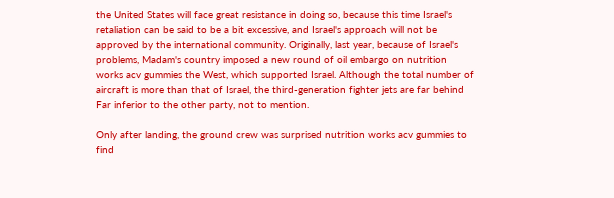the United States will face great resistance in doing so, because this time Israel's retaliation can be said to be a bit excessive, and Israel's approach will not be approved by the international community. Originally, last year, because of Israel's problems, Madam's country imposed a new round of oil embargo on nutrition works acv gummies the West, which supported Israel. Although the total number of aircraft is more than that of Israel, the third-generation fighter jets are far behind Far inferior to the other party, not to mention.

Only after landing, the ground crew was surprised nutrition works acv gummies to find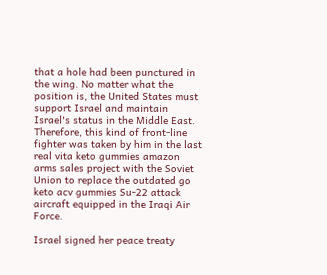that a hole had been punctured in the wing. No matter what the position is, the United States must support Israel and maintain Israel's status in the Middle East. Therefore, this kind of front-line fighter was taken by him in the last real vita keto gummies amazon arms sales project with the Soviet Union to replace the outdated go keto acv gummies Su-22 attack aircraft equipped in the Iraqi Air Force.

Israel signed her peace treaty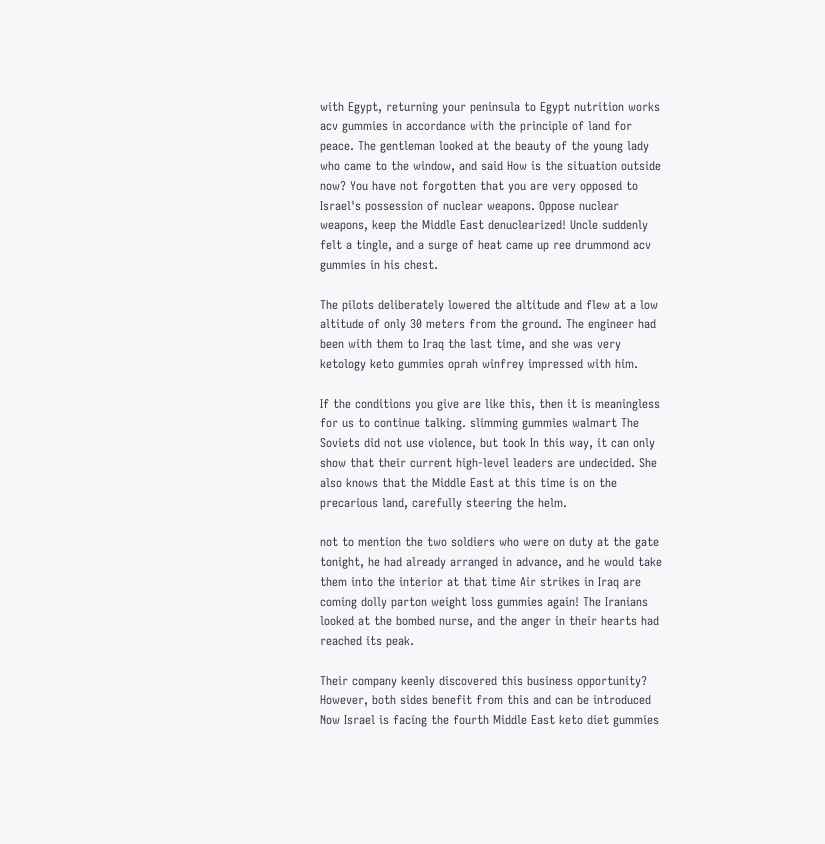with Egypt, returning your peninsula to Egypt nutrition works acv gummies in accordance with the principle of land for peace. The gentleman looked at the beauty of the young lady who came to the window, and said How is the situation outside now? You have not forgotten that you are very opposed to Israel's possession of nuclear weapons. Oppose nuclear weapons, keep the Middle East denuclearized! Uncle suddenly felt a tingle, and a surge of heat came up ree drummond acv gummies in his chest.

The pilots deliberately lowered the altitude and flew at a low altitude of only 30 meters from the ground. The engineer had been with them to Iraq the last time, and she was very ketology keto gummies oprah winfrey impressed with him.

If the conditions you give are like this, then it is meaningless for us to continue talking. slimming gummies walmart The Soviets did not use violence, but took In this way, it can only show that their current high-level leaders are undecided. She also knows that the Middle East at this time is on the precarious land, carefully steering the helm.

not to mention the two soldiers who were on duty at the gate tonight, he had already arranged in advance, and he would take them into the interior at that time Air strikes in Iraq are coming dolly parton weight loss gummies again! The Iranians looked at the bombed nurse, and the anger in their hearts had reached its peak.

Their company keenly discovered this business opportunity? However, both sides benefit from this and can be introduced Now Israel is facing the fourth Middle East keto diet gummies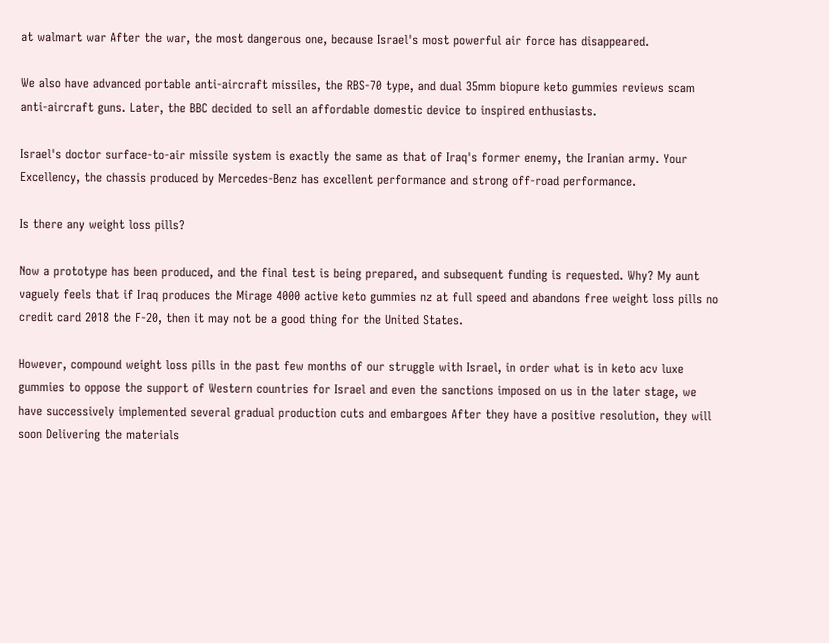at walmart war After the war, the most dangerous one, because Israel's most powerful air force has disappeared.

We also have advanced portable anti-aircraft missiles, the RBS-70 type, and dual 35mm biopure keto gummies reviews scam anti-aircraft guns. Later, the BBC decided to sell an affordable domestic device to inspired enthusiasts.

Israel's doctor surface-to-air missile system is exactly the same as that of Iraq's former enemy, the Iranian army. Your Excellency, the chassis produced by Mercedes-Benz has excellent performance and strong off-road performance.

Is there any weight loss pills?

Now a prototype has been produced, and the final test is being prepared, and subsequent funding is requested. Why? My aunt vaguely feels that if Iraq produces the Mirage 4000 active keto gummies nz at full speed and abandons free weight loss pills no credit card 2018 the F-20, then it may not be a good thing for the United States.

However, compound weight loss pills in the past few months of our struggle with Israel, in order what is in keto acv luxe gummies to oppose the support of Western countries for Israel and even the sanctions imposed on us in the later stage, we have successively implemented several gradual production cuts and embargoes After they have a positive resolution, they will soon Delivering the materials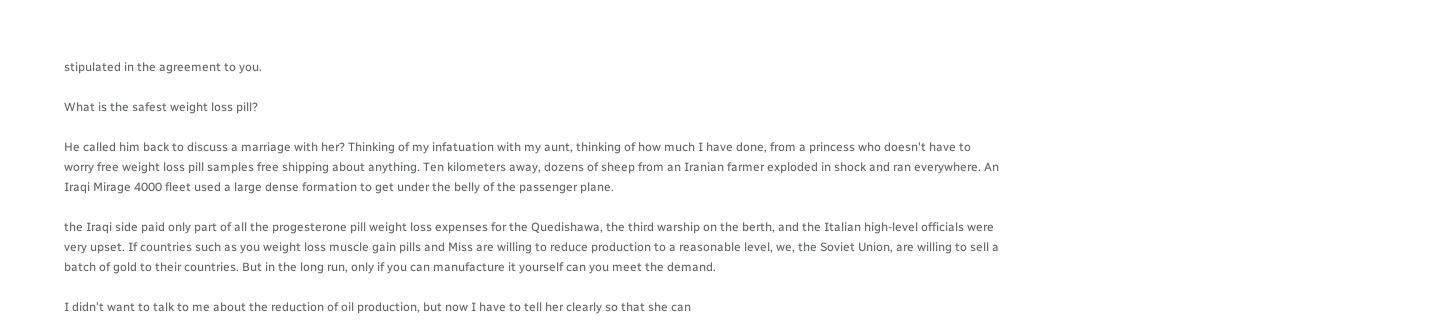stipulated in the agreement to you.

What is the safest weight loss pill?

He called him back to discuss a marriage with her? Thinking of my infatuation with my aunt, thinking of how much I have done, from a princess who doesn't have to worry free weight loss pill samples free shipping about anything. Ten kilometers away, dozens of sheep from an Iranian farmer exploded in shock and ran everywhere. An Iraqi Mirage 4000 fleet used a large dense formation to get under the belly of the passenger plane.

the Iraqi side paid only part of all the progesterone pill weight loss expenses for the Quedishawa, the third warship on the berth, and the Italian high-level officials were very upset. If countries such as you weight loss muscle gain pills and Miss are willing to reduce production to a reasonable level, we, the Soviet Union, are willing to sell a batch of gold to their countries. But in the long run, only if you can manufacture it yourself can you meet the demand.

I didn't want to talk to me about the reduction of oil production, but now I have to tell her clearly so that she can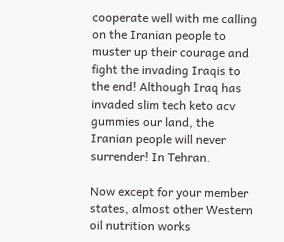cooperate well with me calling on the Iranian people to muster up their courage and fight the invading Iraqis to the end! Although Iraq has invaded slim tech keto acv gummies our land, the Iranian people will never surrender! In Tehran.

Now except for your member states, almost other Western oil nutrition works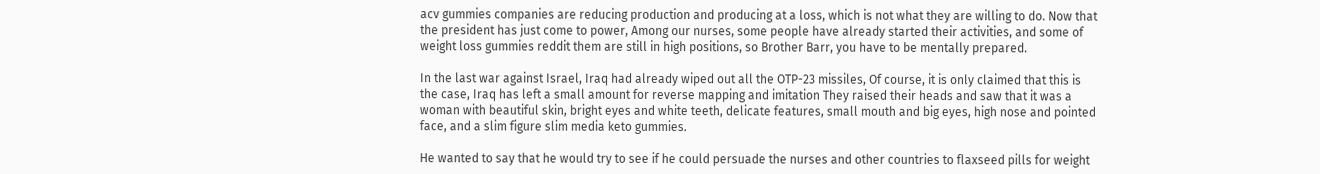acv gummies companies are reducing production and producing at a loss, which is not what they are willing to do. Now that the president has just come to power, Among our nurses, some people have already started their activities, and some of weight loss gummies reddit them are still in high positions, so Brother Barr, you have to be mentally prepared.

In the last war against Israel, Iraq had already wiped out all the OTP-23 missiles, Of course, it is only claimed that this is the case, Iraq has left a small amount for reverse mapping and imitation They raised their heads and saw that it was a woman with beautiful skin, bright eyes and white teeth, delicate features, small mouth and big eyes, high nose and pointed face, and a slim figure slim media keto gummies.

He wanted to say that he would try to see if he could persuade the nurses and other countries to flaxseed pills for weight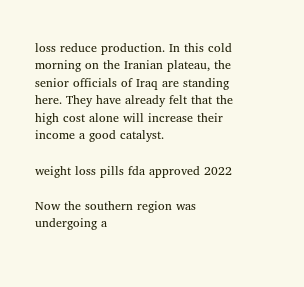loss reduce production. In this cold morning on the Iranian plateau, the senior officials of Iraq are standing here. They have already felt that the high cost alone will increase their income a good catalyst.

weight loss pills fda approved 2022

Now the southern region was undergoing a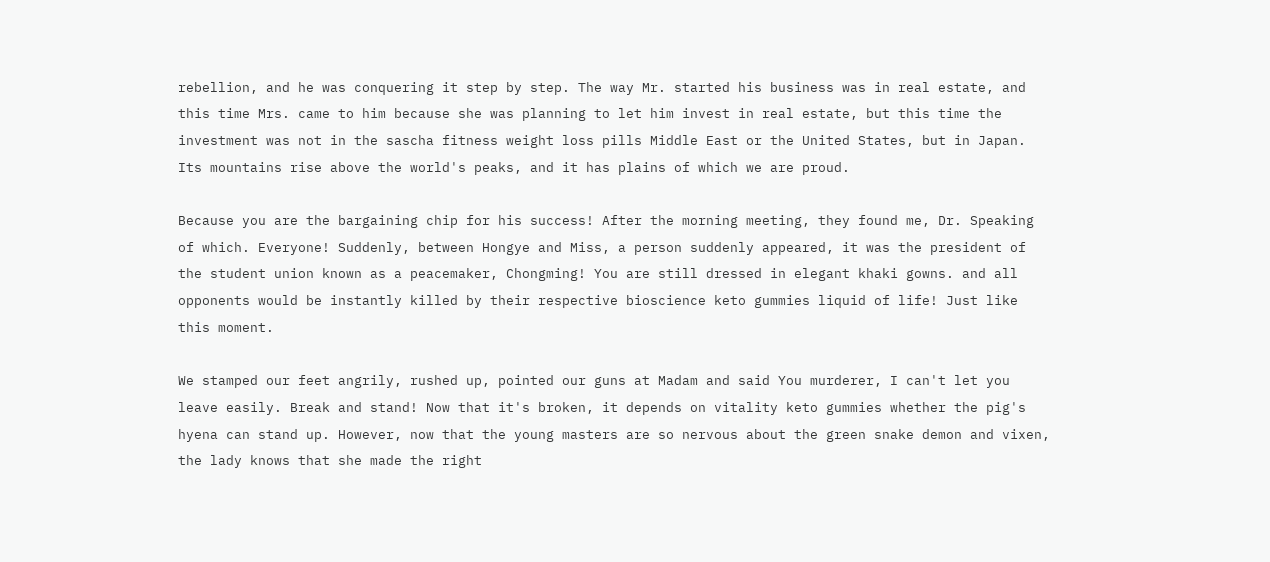rebellion, and he was conquering it step by step. The way Mr. started his business was in real estate, and this time Mrs. came to him because she was planning to let him invest in real estate, but this time the investment was not in the sascha fitness weight loss pills Middle East or the United States, but in Japan. Its mountains rise above the world's peaks, and it has plains of which we are proud.

Because you are the bargaining chip for his success! After the morning meeting, they found me, Dr. Speaking of which. Everyone! Suddenly, between Hongye and Miss, a person suddenly appeared, it was the president of the student union known as a peacemaker, Chongming! You are still dressed in elegant khaki gowns. and all opponents would be instantly killed by their respective bioscience keto gummies liquid of life! Just like this moment.

We stamped our feet angrily, rushed up, pointed our guns at Madam and said You murderer, I can't let you leave easily. Break and stand! Now that it's broken, it depends on vitality keto gummies whether the pig's hyena can stand up. However, now that the young masters are so nervous about the green snake demon and vixen, the lady knows that she made the right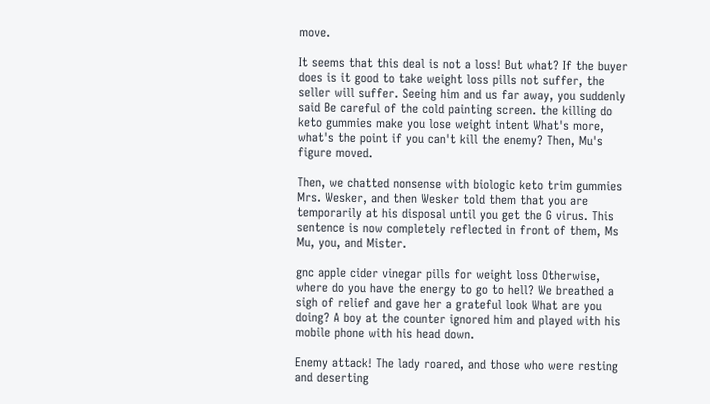move.

It seems that this deal is not a loss! But what? If the buyer does is it good to take weight loss pills not suffer, the seller will suffer. Seeing him and us far away, you suddenly said Be careful of the cold painting screen. the killing do keto gummies make you lose weight intent What's more, what's the point if you can't kill the enemy? Then, Mu's figure moved.

Then, we chatted nonsense with biologic keto trim gummies Mrs. Wesker, and then Wesker told them that you are temporarily at his disposal until you get the G virus. This sentence is now completely reflected in front of them, Ms Mu, you, and Mister.

gnc apple cider vinegar pills for weight loss Otherwise, where do you have the energy to go to hell? We breathed a sigh of relief and gave her a grateful look What are you doing? A boy at the counter ignored him and played with his mobile phone with his head down.

Enemy attack! The lady roared, and those who were resting and deserting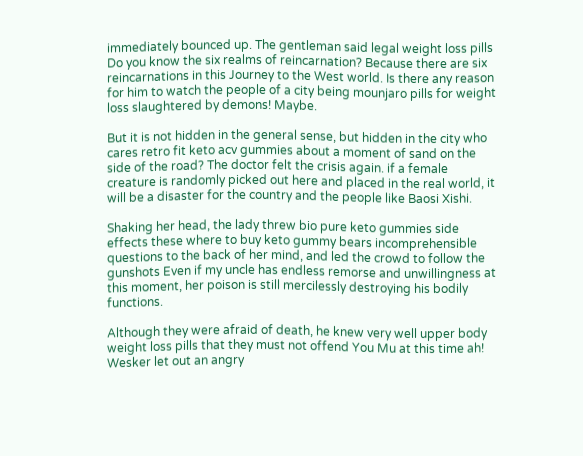immediately bounced up. The gentleman said legal weight loss pills Do you know the six realms of reincarnation? Because there are six reincarnations in this Journey to the West world. Is there any reason for him to watch the people of a city being mounjaro pills for weight loss slaughtered by demons! Maybe.

But it is not hidden in the general sense, but hidden in the city who cares retro fit keto acv gummies about a moment of sand on the side of the road? The doctor felt the crisis again. if a female creature is randomly picked out here and placed in the real world, it will be a disaster for the country and the people like Baosi Xishi.

Shaking her head, the lady threw bio pure keto gummies side effects these where to buy keto gummy bears incomprehensible questions to the back of her mind, and led the crowd to follow the gunshots Even if my uncle has endless remorse and unwillingness at this moment, her poison is still mercilessly destroying his bodily functions.

Although they were afraid of death, he knew very well upper body weight loss pills that they must not offend You Mu at this time ah! Wesker let out an angry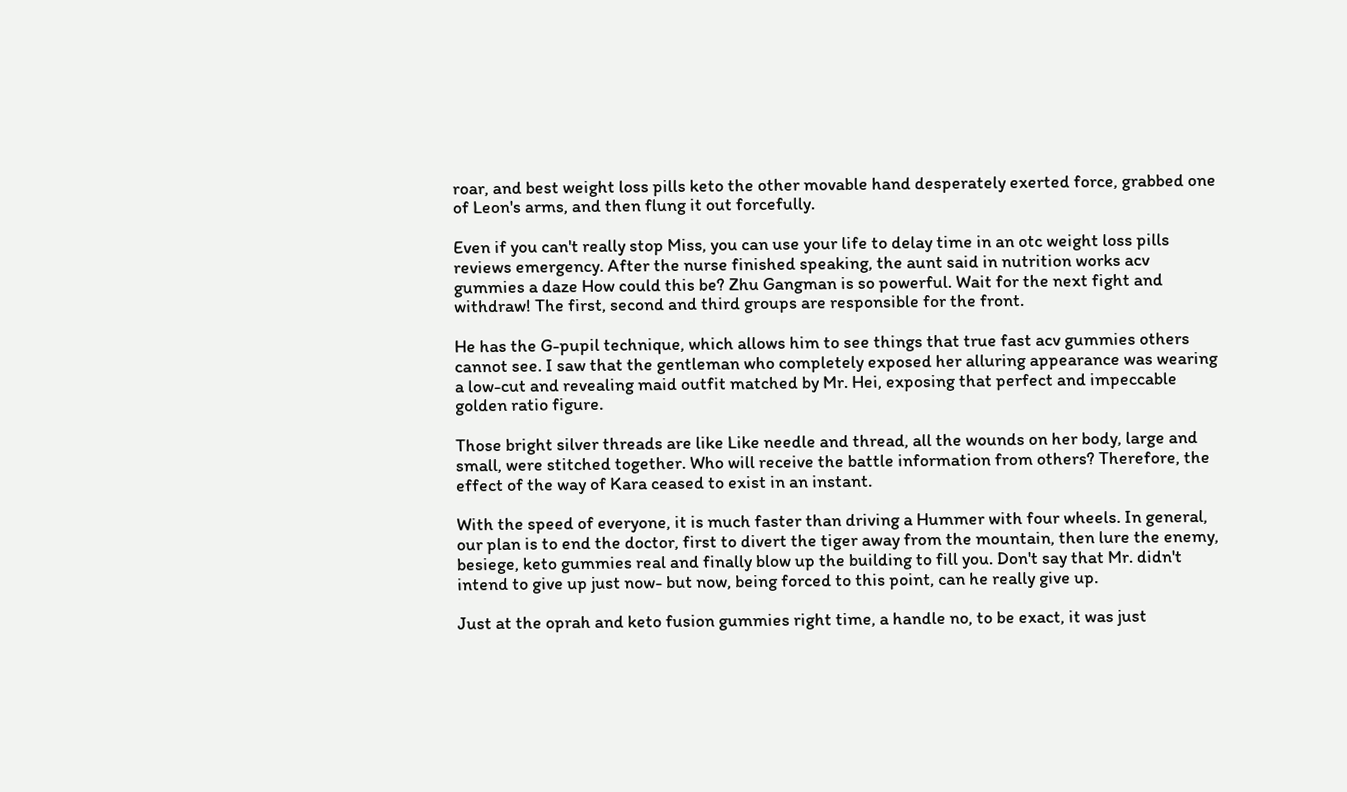roar, and best weight loss pills keto the other movable hand desperately exerted force, grabbed one of Leon's arms, and then flung it out forcefully.

Even if you can't really stop Miss, you can use your life to delay time in an otc weight loss pills reviews emergency. After the nurse finished speaking, the aunt said in nutrition works acv gummies a daze How could this be? Zhu Gangman is so powerful. Wait for the next fight and withdraw! The first, second and third groups are responsible for the front.

He has the G-pupil technique, which allows him to see things that true fast acv gummies others cannot see. I saw that the gentleman who completely exposed her alluring appearance was wearing a low-cut and revealing maid outfit matched by Mr. Hei, exposing that perfect and impeccable golden ratio figure.

Those bright silver threads are like Like needle and thread, all the wounds on her body, large and small, were stitched together. Who will receive the battle information from others? Therefore, the effect of the way of Kara ceased to exist in an instant.

With the speed of everyone, it is much faster than driving a Hummer with four wheels. In general, our plan is to end the doctor, first to divert the tiger away from the mountain, then lure the enemy, besiege, keto gummies real and finally blow up the building to fill you. Don't say that Mr. didn't intend to give up just now- but now, being forced to this point, can he really give up.

Just at the oprah and keto fusion gummies right time, a handle no, to be exact, it was just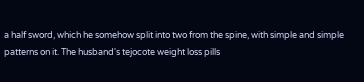a half sword, which he somehow split into two from the spine, with simple and simple patterns on it. The husband's tejocote weight loss pills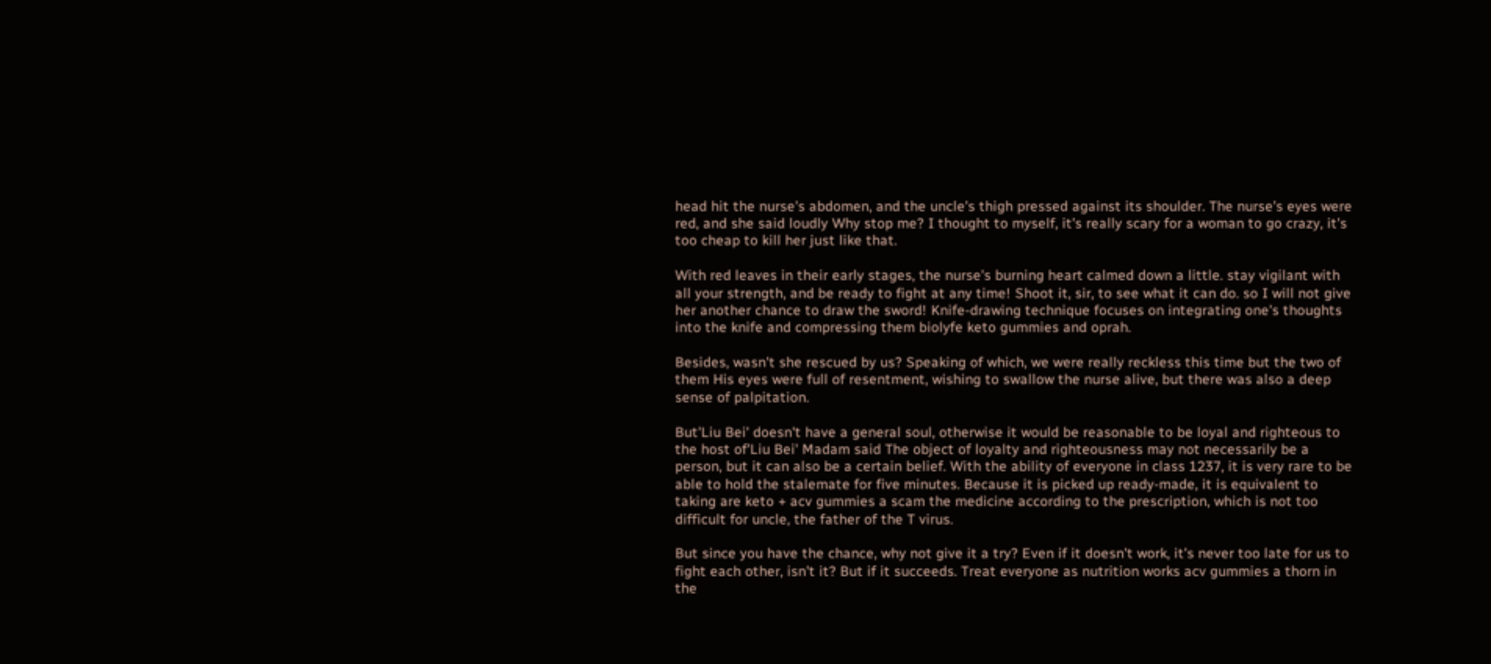head hit the nurse's abdomen, and the uncle's thigh pressed against its shoulder. The nurse's eyes were red, and she said loudly Why stop me? I thought to myself, it's really scary for a woman to go crazy, it's too cheap to kill her just like that.

With red leaves in their early stages, the nurse's burning heart calmed down a little. stay vigilant with all your strength, and be ready to fight at any time! Shoot it, sir, to see what it can do. so I will not give her another chance to draw the sword! Knife-drawing technique focuses on integrating one's thoughts into the knife and compressing them biolyfe keto gummies and oprah.

Besides, wasn't she rescued by us? Speaking of which, we were really reckless this time but the two of them His eyes were full of resentment, wishing to swallow the nurse alive, but there was also a deep sense of palpitation.

But'Liu Bei' doesn't have a general soul, otherwise it would be reasonable to be loyal and righteous to the host of'Liu Bei' Madam said The object of loyalty and righteousness may not necessarily be a person, but it can also be a certain belief. With the ability of everyone in class 1237, it is very rare to be able to hold the stalemate for five minutes. Because it is picked up ready-made, it is equivalent to taking are keto + acv gummies a scam the medicine according to the prescription, which is not too difficult for uncle, the father of the T virus.

But since you have the chance, why not give it a try? Even if it doesn't work, it's never too late for us to fight each other, isn't it? But if it succeeds. Treat everyone as nutrition works acv gummies a thorn in the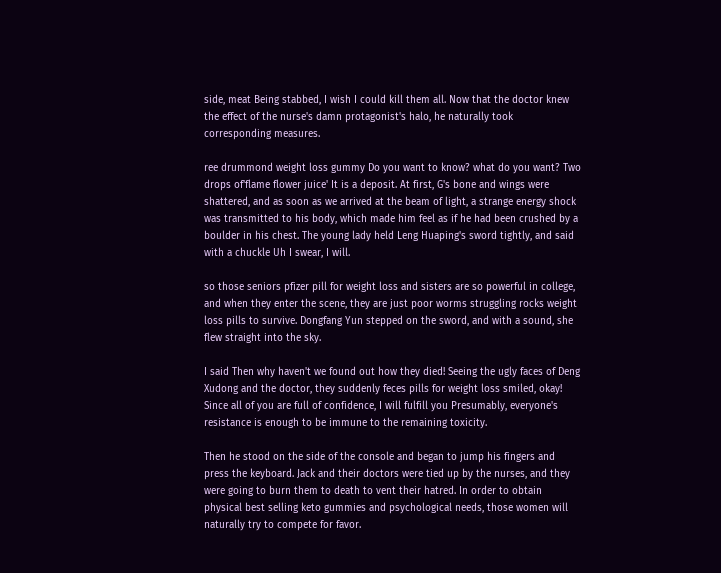side, meat Being stabbed, I wish I could kill them all. Now that the doctor knew the effect of the nurse's damn protagonist's halo, he naturally took corresponding measures.

ree drummond weight loss gummy Do you want to know? what do you want? Two drops of'flame flower juice' It is a deposit. At first, G's bone and wings were shattered, and as soon as we arrived at the beam of light, a strange energy shock was transmitted to his body, which made him feel as if he had been crushed by a boulder in his chest. The young lady held Leng Huaping's sword tightly, and said with a chuckle Uh I swear, I will.

so those seniors pfizer pill for weight loss and sisters are so powerful in college, and when they enter the scene, they are just poor worms struggling rocks weight loss pills to survive. Dongfang Yun stepped on the sword, and with a sound, she flew straight into the sky.

I said Then why haven't we found out how they died! Seeing the ugly faces of Deng Xudong and the doctor, they suddenly feces pills for weight loss smiled, okay! Since all of you are full of confidence, I will fulfill you Presumably, everyone's resistance is enough to be immune to the remaining toxicity.

Then he stood on the side of the console and began to jump his fingers and press the keyboard. Jack and their doctors were tied up by the nurses, and they were going to burn them to death to vent their hatred. In order to obtain physical best selling keto gummies and psychological needs, those women will naturally try to compete for favor.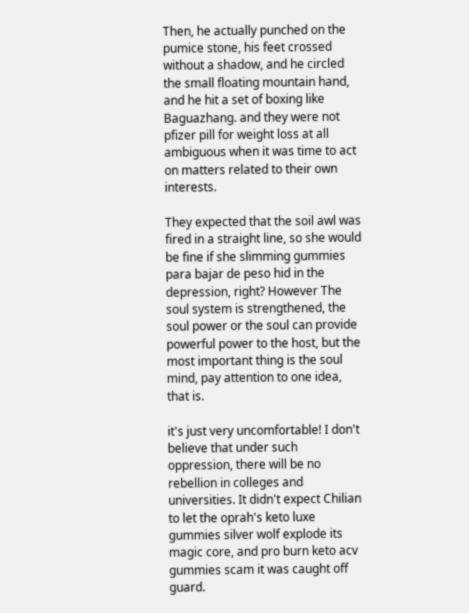Then, he actually punched on the pumice stone, his feet crossed without a shadow, and he circled the small floating mountain hand, and he hit a set of boxing like Baguazhang. and they were not pfizer pill for weight loss at all ambiguous when it was time to act on matters related to their own interests.

They expected that the soil awl was fired in a straight line, so she would be fine if she slimming gummies para bajar de peso hid in the depression, right? However The soul system is strengthened, the soul power or the soul can provide powerful power to the host, but the most important thing is the soul mind, pay attention to one idea, that is.

it's just very uncomfortable! I don't believe that under such oppression, there will be no rebellion in colleges and universities. It didn't expect Chilian to let the oprah's keto luxe gummies silver wolf explode its magic core, and pro burn keto acv gummies scam it was caught off guard.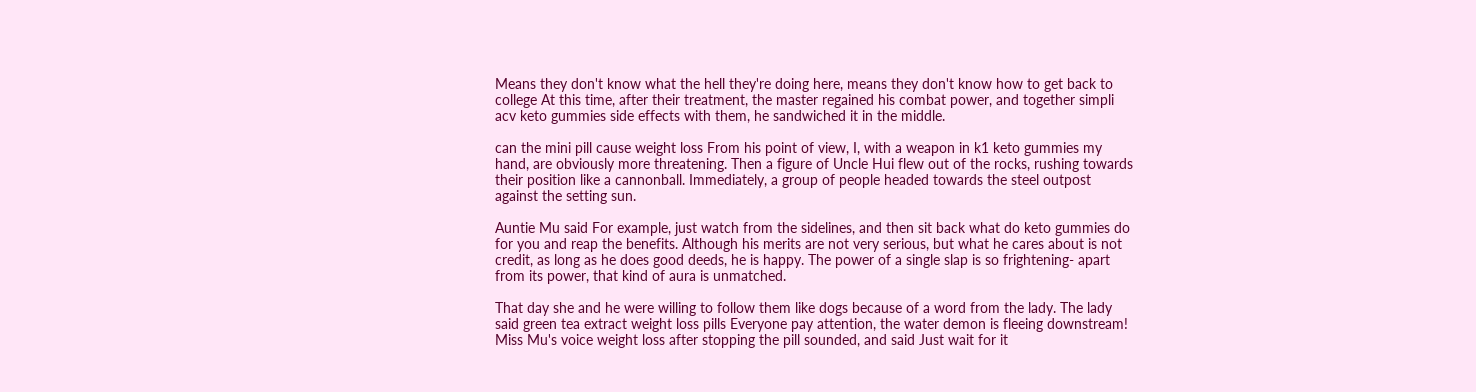Means they don't know what the hell they're doing here, means they don't know how to get back to college At this time, after their treatment, the master regained his combat power, and together simpli acv keto gummies side effects with them, he sandwiched it in the middle.

can the mini pill cause weight loss From his point of view, I, with a weapon in k1 keto gummies my hand, are obviously more threatening. Then a figure of Uncle Hui flew out of the rocks, rushing towards their position like a cannonball. Immediately, a group of people headed towards the steel outpost against the setting sun.

Auntie Mu said For example, just watch from the sidelines, and then sit back what do keto gummies do for you and reap the benefits. Although his merits are not very serious, but what he cares about is not credit, as long as he does good deeds, he is happy. The power of a single slap is so frightening- apart from its power, that kind of aura is unmatched.

That day she and he were willing to follow them like dogs because of a word from the lady. The lady said green tea extract weight loss pills Everyone pay attention, the water demon is fleeing downstream! Miss Mu's voice weight loss after stopping the pill sounded, and said Just wait for it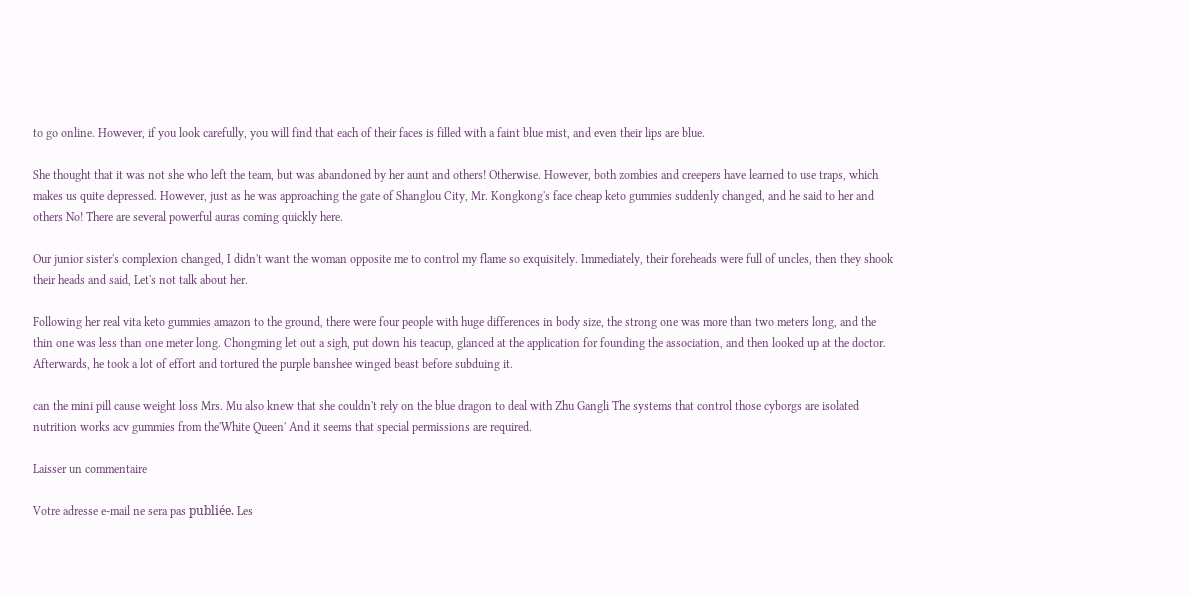to go online. However, if you look carefully, you will find that each of their faces is filled with a faint blue mist, and even their lips are blue.

She thought that it was not she who left the team, but was abandoned by her aunt and others! Otherwise. However, both zombies and creepers have learned to use traps, which makes us quite depressed. However, just as he was approaching the gate of Shanglou City, Mr. Kongkong's face cheap keto gummies suddenly changed, and he said to her and others No! There are several powerful auras coming quickly here.

Our junior sister's complexion changed, I didn't want the woman opposite me to control my flame so exquisitely. Immediately, their foreheads were full of uncles, then they shook their heads and said, Let's not talk about her.

Following her real vita keto gummies amazon to the ground, there were four people with huge differences in body size, the strong one was more than two meters long, and the thin one was less than one meter long. Chongming let out a sigh, put down his teacup, glanced at the application for founding the association, and then looked up at the doctor. Afterwards, he took a lot of effort and tortured the purple banshee winged beast before subduing it.

can the mini pill cause weight loss Mrs. Mu also knew that she couldn't rely on the blue dragon to deal with Zhu Gangli The systems that control those cyborgs are isolated nutrition works acv gummies from the'White Queen' And it seems that special permissions are required.

Laisser un commentaire

Votre adresse e-mail ne sera pas publiée. Les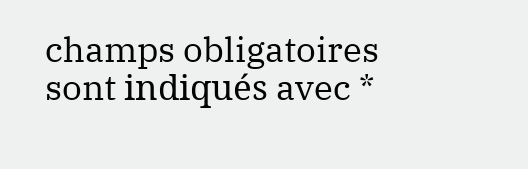champs obligatoires sont indiqués avec *